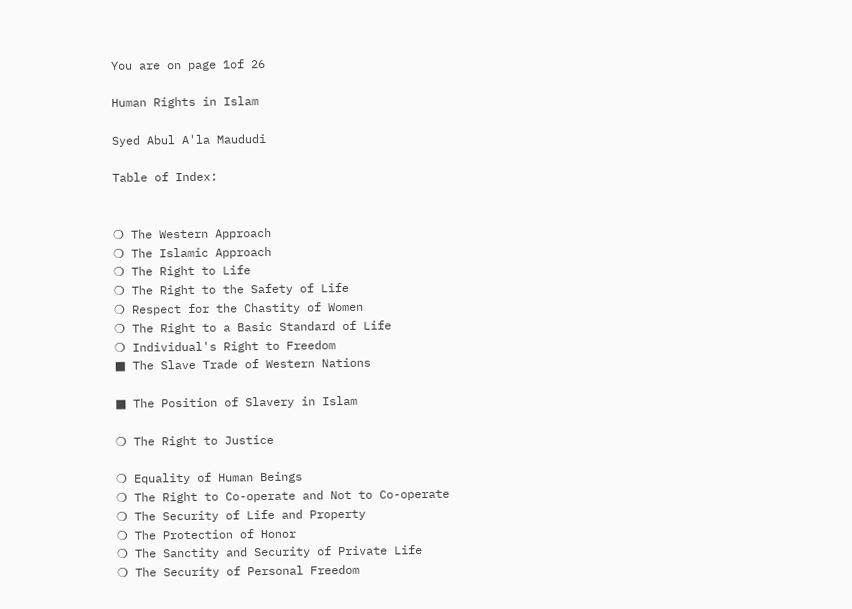You are on page 1of 26

Human Rights in Islam

Syed Abul A'la Maududi

Table of Index:


❍ The Western Approach
❍ The Islamic Approach
❍ The Right to Life
❍ The Right to the Safety of Life
❍ Respect for the Chastity of Women
❍ The Right to a Basic Standard of Life
❍ Individual's Right to Freedom
■ The Slave Trade of Western Nations

■ The Position of Slavery in Islam

❍ The Right to Justice

❍ Equality of Human Beings
❍ The Right to Co-operate and Not to Co-operate
❍ The Security of Life and Property
❍ The Protection of Honor
❍ The Sanctity and Security of Private Life
❍ The Security of Personal Freedom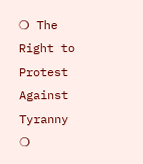❍ The Right to Protest Against Tyranny
❍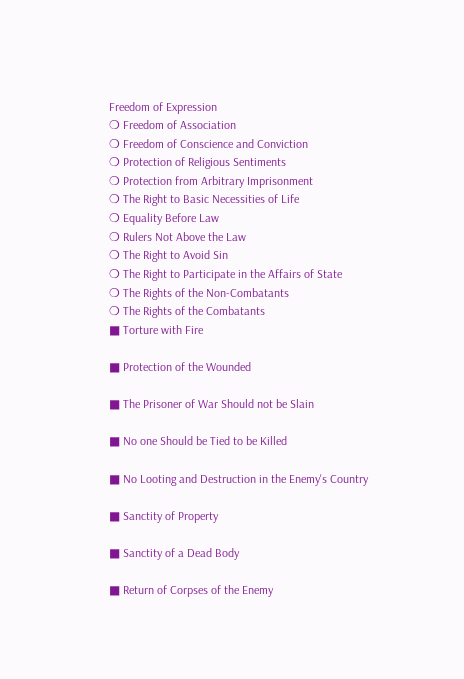Freedom of Expression
❍ Freedom of Association
❍ Freedom of Conscience and Conviction
❍ Protection of Religious Sentiments
❍ Protection from Arbitrary Imprisonment
❍ The Right to Basic Necessities of Life
❍ Equality Before Law
❍ Rulers Not Above the Law
❍ The Right to Avoid Sin
❍ The Right to Participate in the Affairs of State
❍ The Rights of the Non-Combatants
❍ The Rights of the Combatants
■ Torture with Fire

■ Protection of the Wounded

■ The Prisoner of War Should not be Slain

■ No one Should be Tied to be Killed

■ No Looting and Destruction in the Enemy's Country

■ Sanctity of Property

■ Sanctity of a Dead Body

■ Return of Corpses of the Enemy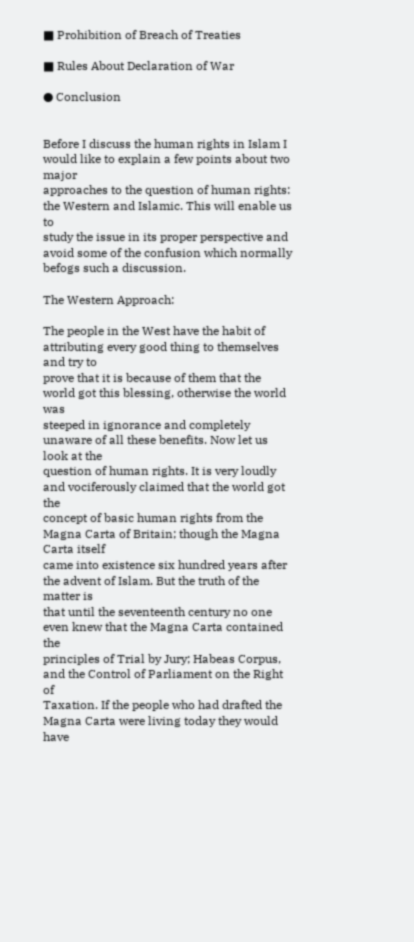■ Prohibition of Breach of Treaties

■ Rules About Declaration of War

● Conclusion


Before I discuss the human rights in Islam I would like to explain a few points about two major
approaches to the question of human rights: the Western and Islamic. This will enable us to
study the issue in its proper perspective and avoid some of the confusion which normally
befogs such a discussion.

The Western Approach:

The people in the West have the habit of attributing every good thing to themselves and try to
prove that it is because of them that the world got this blessing, otherwise the world was
steeped in ignorance and completely unaware of all these benefits. Now let us look at the
question of human rights. It is very loudly and vociferously claimed that the world got the
concept of basic human rights from the Magna Carta of Britain; though the Magna Carta itself
came into existence six hundred years after the advent of Islam. But the truth of the matter is
that until the seventeenth century no one even knew that the Magna Carta contained the
principles of Trial by Jury; Habeas Corpus, and the Control of Parliament on the Right of
Taxation. If the people who had drafted the Magna Carta were living today they would have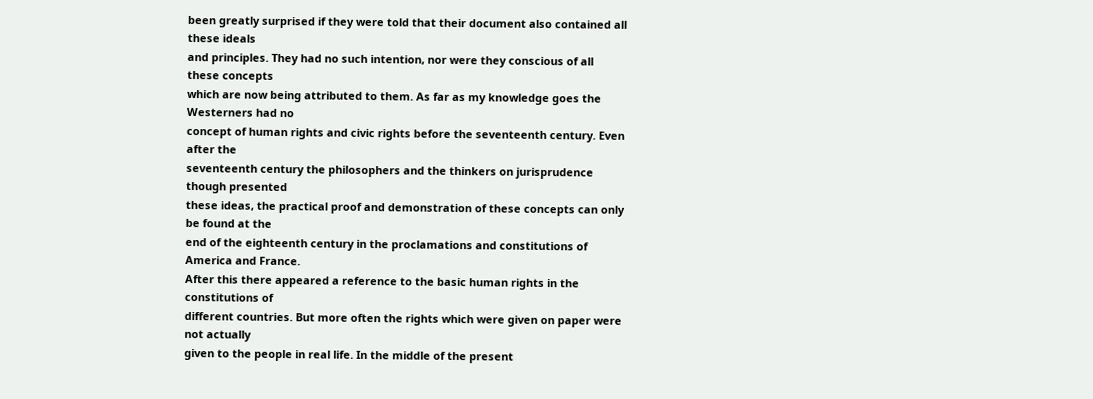been greatly surprised if they were told that their document also contained all these ideals
and principles. They had no such intention, nor were they conscious of all these concepts
which are now being attributed to them. As far as my knowledge goes the Westerners had no
concept of human rights and civic rights before the seventeenth century. Even after the
seventeenth century the philosophers and the thinkers on jurisprudence though presented
these ideas, the practical proof and demonstration of these concepts can only be found at the
end of the eighteenth century in the proclamations and constitutions of America and France.
After this there appeared a reference to the basic human rights in the constitutions of
different countries. But more often the rights which were given on paper were not actually
given to the people in real life. In the middle of the present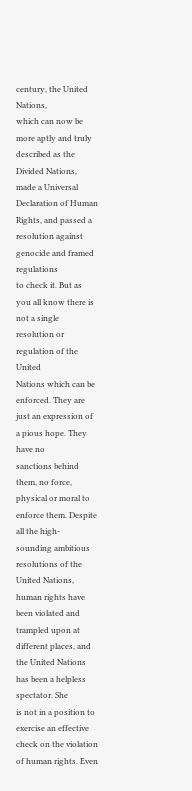century, the United Nations,
which can now be more aptly and truly described as the Divided Nations, made a Universal
Declaration of Human Rights, and passed a resolution against genocide and framed regulations
to check it. But as you all know there is not a single resolution or regulation of the United
Nations which can be enforced. They are just an expression of a pious hope. They have no
sanctions behind them, no force, physical or moral to enforce them. Despite all the high-
sounding ambitious resolutions of the United Nations, human rights have been violated and
trampled upon at different places, and the United Nations has been a helpless spectator. She
is not in a position to exercise an effective check on the violation of human rights. Even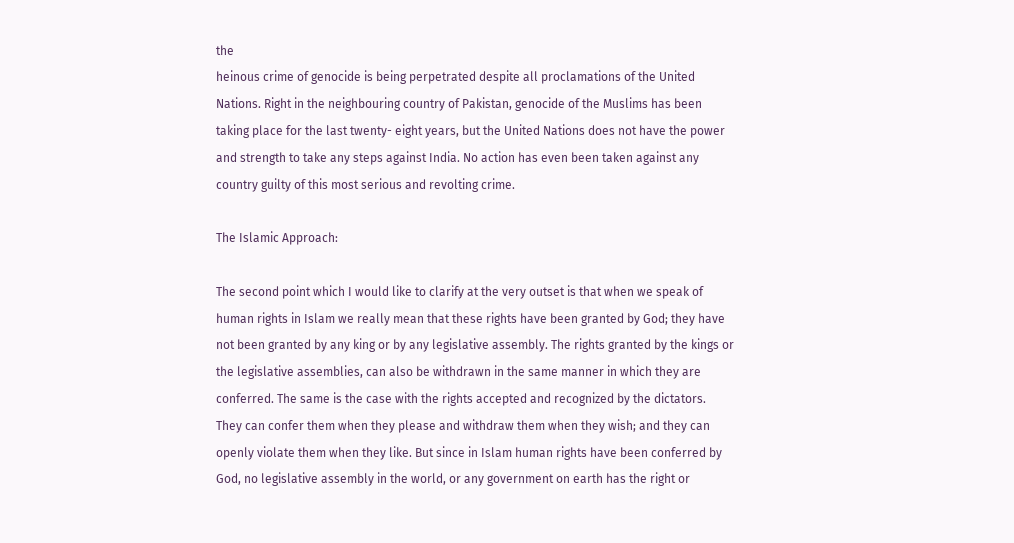the
heinous crime of genocide is being perpetrated despite all proclamations of the United
Nations. Right in the neighbouring country of Pakistan, genocide of the Muslims has been
taking place for the last twenty- eight years, but the United Nations does not have the power
and strength to take any steps against India. No action has even been taken against any
country guilty of this most serious and revolting crime.

The Islamic Approach:

The second point which I would like to clarify at the very outset is that when we speak of
human rights in Islam we really mean that these rights have been granted by God; they have
not been granted by any king or by any legislative assembly. The rights granted by the kings or
the legislative assemblies, can also be withdrawn in the same manner in which they are
conferred. The same is the case with the rights accepted and recognized by the dictators.
They can confer them when they please and withdraw them when they wish; and they can
openly violate them when they like. But since in Islam human rights have been conferred by
God, no legislative assembly in the world, or any government on earth has the right or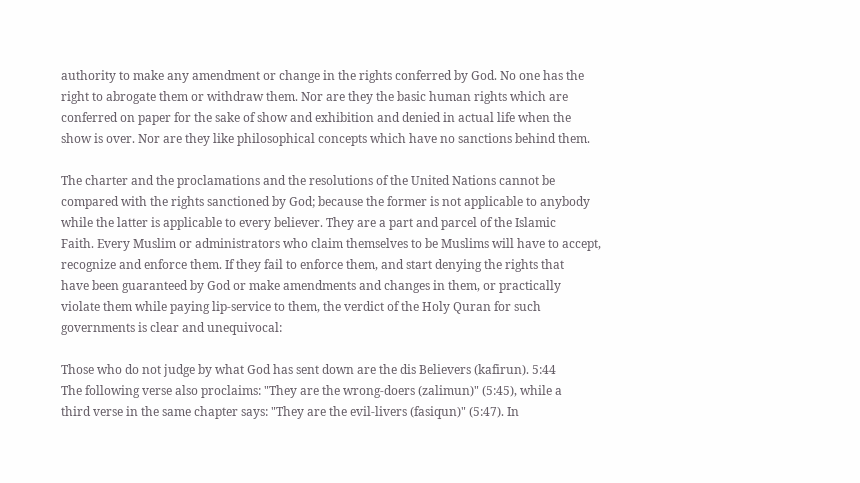authority to make any amendment or change in the rights conferred by God. No one has the
right to abrogate them or withdraw them. Nor are they the basic human rights which are
conferred on paper for the sake of show and exhibition and denied in actual life when the
show is over. Nor are they like philosophical concepts which have no sanctions behind them.

The charter and the proclamations and the resolutions of the United Nations cannot be
compared with the rights sanctioned by God; because the former is not applicable to anybody
while the latter is applicable to every believer. They are a part and parcel of the Islamic
Faith. Every Muslim or administrators who claim themselves to be Muslims will have to accept,
recognize and enforce them. If they fail to enforce them, and start denying the rights that
have been guaranteed by God or make amendments and changes in them, or practically
violate them while paying lip-service to them, the verdict of the Holy Quran for such
governments is clear and unequivocal:

Those who do not judge by what God has sent down are the dis Believers (kafirun). 5:44
The following verse also proclaims: "They are the wrong-doers (zalimun)" (5:45), while a
third verse in the same chapter says: "They are the evil-livers (fasiqun)" (5:47). In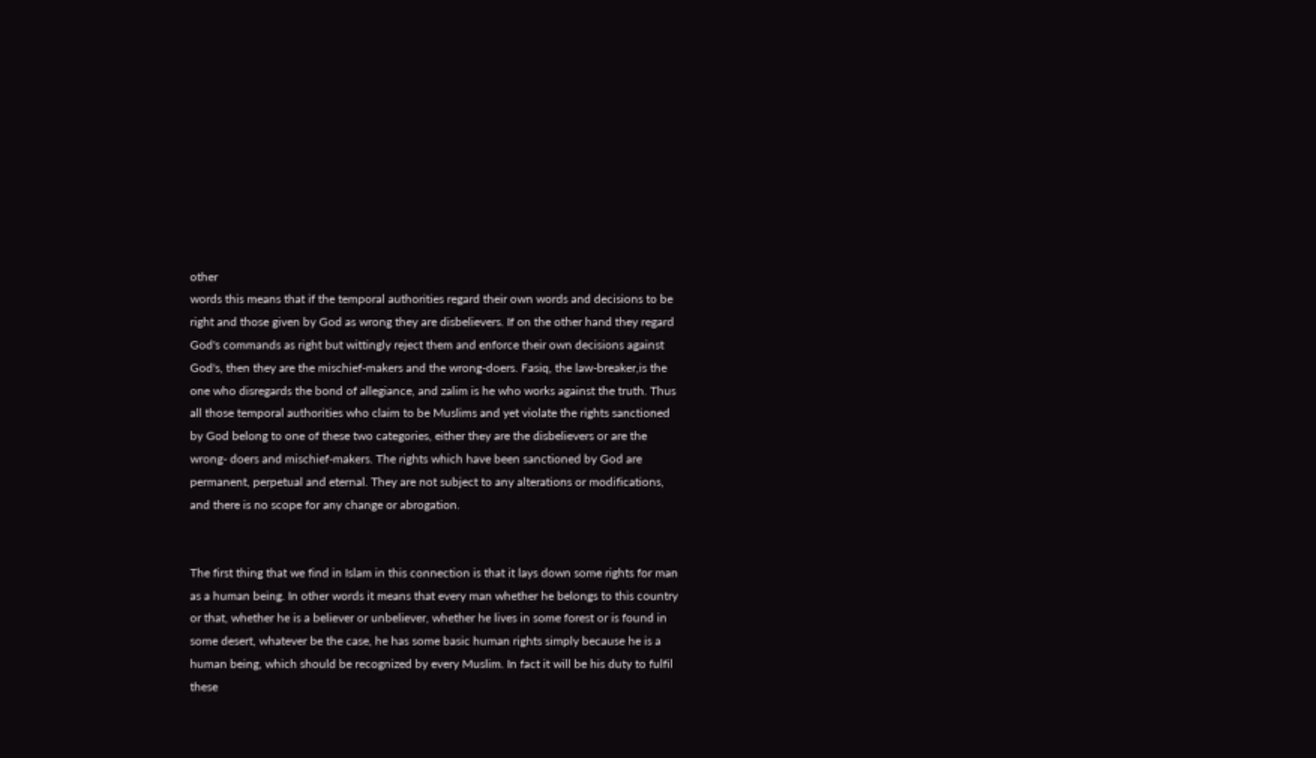other
words this means that if the temporal authorities regard their own words and decisions to be
right and those given by God as wrong they are disbelievers. If on the other hand they regard
God's commands as right but wittingly reject them and enforce their own decisions against
God's, then they are the mischief-makers and the wrong-doers. Fasiq, the law-breaker,is the
one who disregards the bond of allegiance, and zalim is he who works against the truth. Thus
all those temporal authorities who claim to be Muslims and yet violate the rights sanctioned
by God belong to one of these two categories, either they are the disbelievers or are the
wrong- doers and mischief-makers. The rights which have been sanctioned by God are
permanent, perpetual and eternal. They are not subject to any alterations or modifications,
and there is no scope for any change or abrogation.


The first thing that we find in Islam in this connection is that it lays down some rights for man
as a human being. In other words it means that every man whether he belongs to this country
or that, whether he is a believer or unbeliever, whether he lives in some forest or is found in
some desert, whatever be the case, he has some basic human rights simply because he is a
human being, which should be recognized by every Muslim. In fact it will be his duty to fulfil
these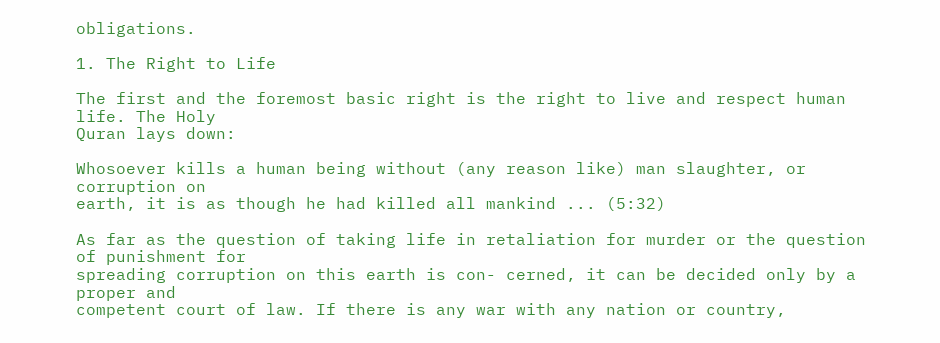obligations.

1. The Right to Life

The first and the foremost basic right is the right to live and respect human life. The Holy
Quran lays down:

Whosoever kills a human being without (any reason like) man slaughter, or corruption on
earth, it is as though he had killed all mankind ... (5:32)

As far as the question of taking life in retaliation for murder or the question of punishment for
spreading corruption on this earth is con- cerned, it can be decided only by a proper and
competent court of law. If there is any war with any nation or country,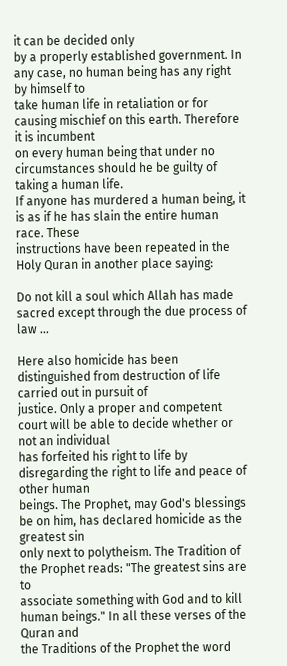it can be decided only
by a properly established government. In any case, no human being has any right by himself to
take human life in retaliation or for causing mischief on this earth. Therefore it is incumbent
on every human being that under no circumstances should he be guilty of taking a human life.
If anyone has murdered a human being, it is as if he has slain the entire human race. These
instructions have been repeated in the Holy Quran in another place saying:

Do not kill a soul which Allah has made sacred except through the due process of law ...

Here also homicide has been distinguished from destruction of life carried out in pursuit of
justice. Only a proper and competent court will be able to decide whether or not an individual
has forfeited his right to life by disregarding the right to life and peace of other human
beings. The Prophet, may God's blessings be on him, has declared homicide as the greatest sin
only next to polytheism. The Tradition of the Prophet reads: "The greatest sins are to
associate something with God and to kill human beings." In all these verses of the Quran and
the Traditions of the Prophet the word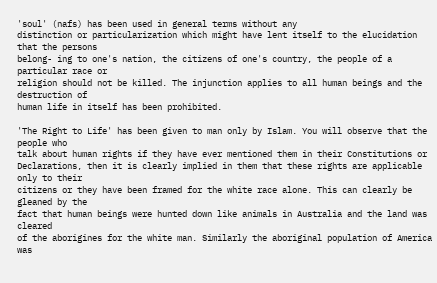'soul' (nafs) has been used in general terms without any
distinction or particularization which might have lent itself to the elucidation that the persons
belong- ing to one's nation, the citizens of one's country, the people of a particular race or
religion should not be killed. The injunction applies to all human beings and the destruction of
human life in itself has been prohibited.

'The Right to Life' has been given to man only by Islam. You will observe that the people who
talk about human rights if they have ever mentioned them in their Constitutions or
Declarations, then it is clearly implied in them that these rights are applicable only to their
citizens or they have been framed for the white race alone. This can clearly be gleaned by the
fact that human beings were hunted down like animals in Australia and the land was cleared
of the aborigines for the white man. Similarly the aboriginal population of America was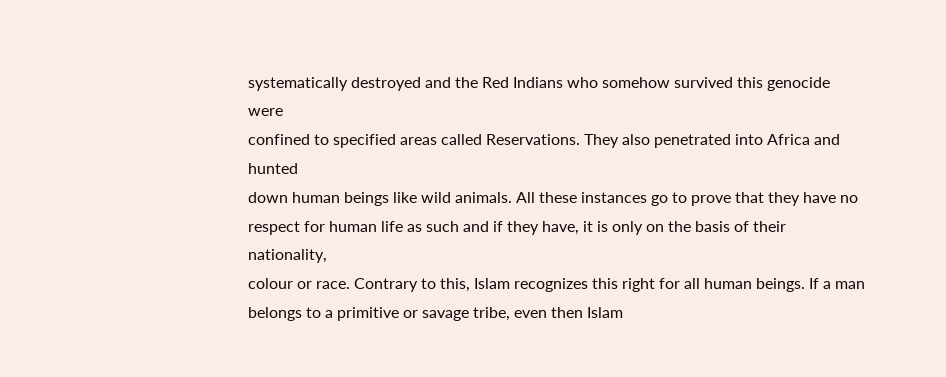systematically destroyed and the Red Indians who somehow survived this genocide were
confined to specified areas called Reservations. They also penetrated into Africa and hunted
down human beings like wild animals. All these instances go to prove that they have no
respect for human life as such and if they have, it is only on the basis of their nationality,
colour or race. Contrary to this, Islam recognizes this right for all human beings. If a man
belongs to a primitive or savage tribe, even then Islam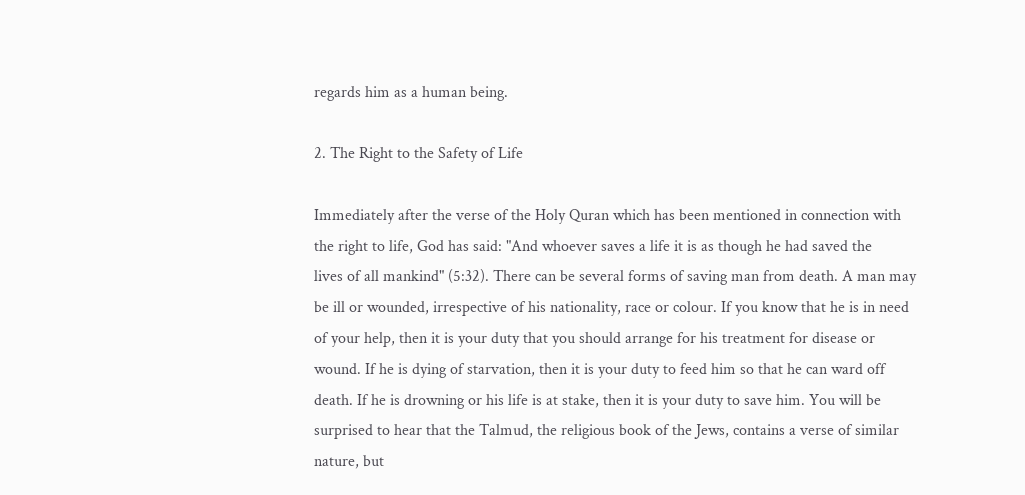regards him as a human being.

2. The Right to the Safety of Life

Immediately after the verse of the Holy Quran which has been mentioned in connection with
the right to life, God has said: "And whoever saves a life it is as though he had saved the
lives of all mankind" (5:32). There can be several forms of saving man from death. A man may
be ill or wounded, irrespective of his nationality, race or colour. If you know that he is in need
of your help, then it is your duty that you should arrange for his treatment for disease or
wound. If he is dying of starvation, then it is your duty to feed him so that he can ward off
death. If he is drowning or his life is at stake, then it is your duty to save him. You will be
surprised to hear that the Talmud, the religious book of the Jews, contains a verse of similar
nature, but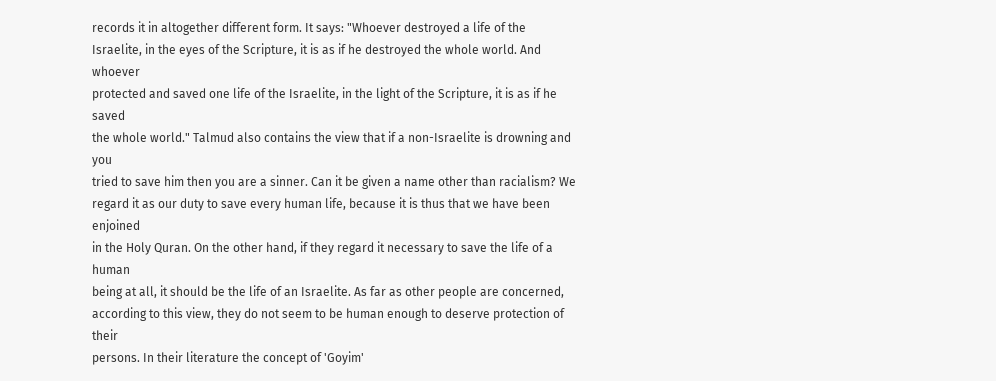records it in altogether different form. It says: "Whoever destroyed a life of the
Israelite, in the eyes of the Scripture, it is as if he destroyed the whole world. And whoever
protected and saved one life of the Israelite, in the light of the Scripture, it is as if he saved
the whole world." Talmud also contains the view that if a non-Israelite is drowning and you
tried to save him then you are a sinner. Can it be given a name other than racialism? We
regard it as our duty to save every human life, because it is thus that we have been enjoined
in the Holy Quran. On the other hand, if they regard it necessary to save the life of a human
being at all, it should be the life of an Israelite. As far as other people are concerned,
according to this view, they do not seem to be human enough to deserve protection of their
persons. In their literature the concept of 'Goyim'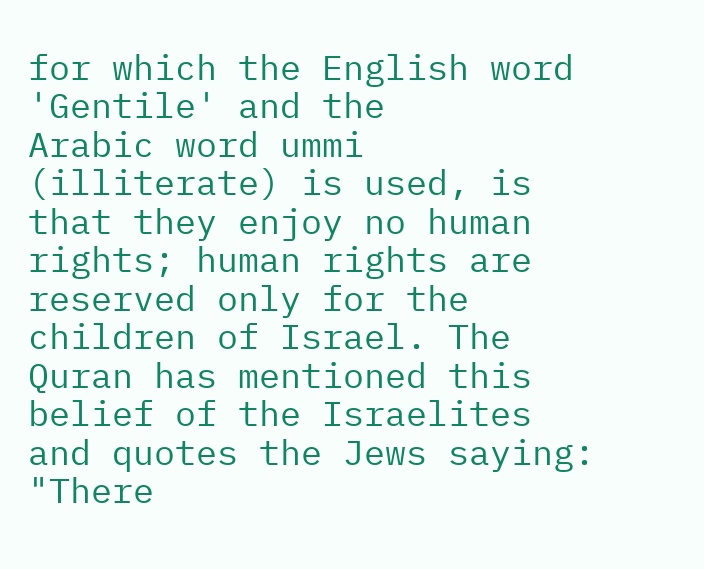for which the English word 'Gentile' and the
Arabic word ummi (illiterate) is used, is that they enjoy no human rights; human rights are
reserved only for the children of Israel. The Quran has mentioned this belief of the Israelites
and quotes the Jews saying: "There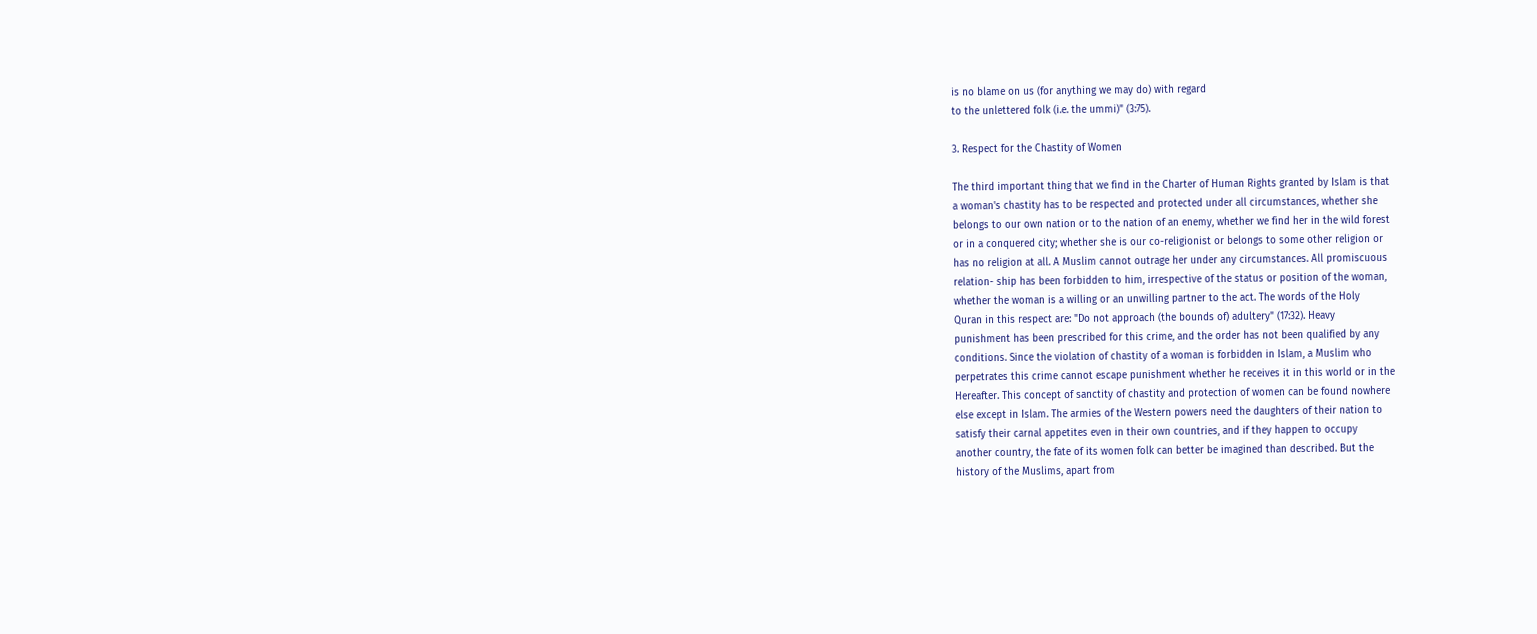is no blame on us (for anything we may do) with regard
to the unlettered folk (i.e. the ummi)" (3:75).

3. Respect for the Chastity of Women

The third important thing that we find in the Charter of Human Rights granted by Islam is that
a woman's chastity has to be respected and protected under all circumstances, whether she
belongs to our own nation or to the nation of an enemy, whether we find her in the wild forest
or in a conquered city; whether she is our co-religionist or belongs to some other religion or
has no religion at all. A Muslim cannot outrage her under any circumstances. All promiscuous
relation- ship has been forbidden to him, irrespective of the status or position of the woman,
whether the woman is a willing or an unwilling partner to the act. The words of the Holy
Quran in this respect are: "Do not approach (the bounds of) adultery" (17:32). Heavy
punishment has been prescribed for this crime, and the order has not been qualified by any
conditions. Since the violation of chastity of a woman is forbidden in Islam, a Muslim who
perpetrates this crime cannot escape punishment whether he receives it in this world or in the
Hereafter. This concept of sanctity of chastity and protection of women can be found nowhere
else except in Islam. The armies of the Western powers need the daughters of their nation to
satisfy their carnal appetites even in their own countries, and if they happen to occupy
another country, the fate of its women folk can better be imagined than described. But the
history of the Muslims, apart from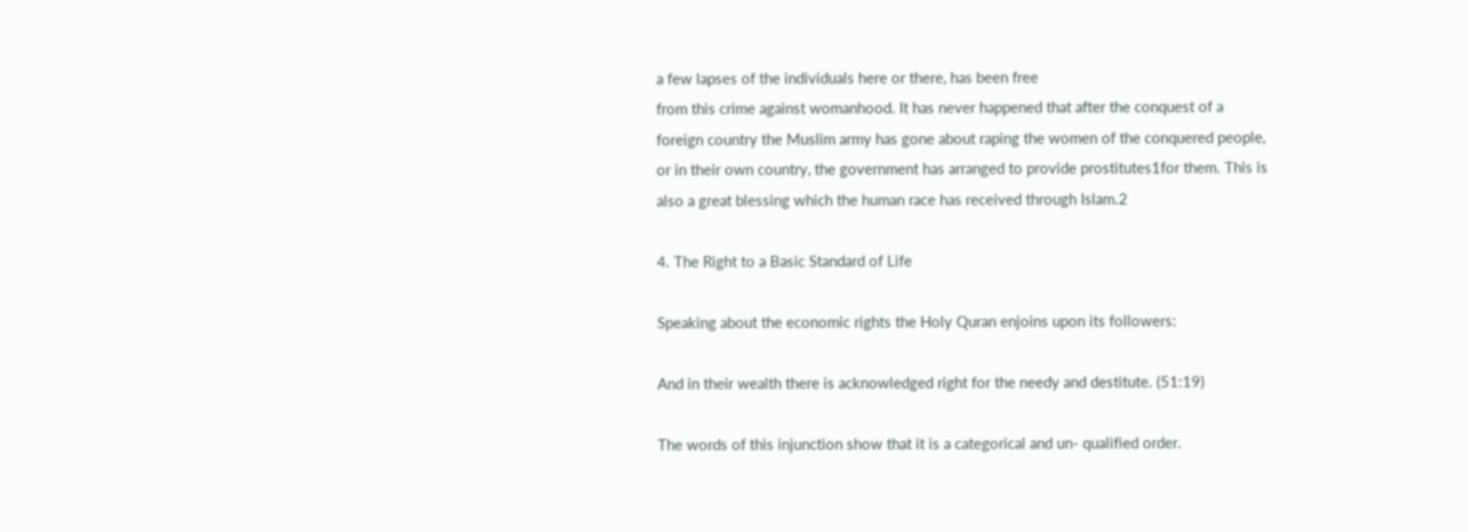a few lapses of the individuals here or there, has been free
from this crime against womanhood. It has never happened that after the conquest of a
foreign country the Muslim army has gone about raping the women of the conquered people,
or in their own country, the government has arranged to provide prostitutes1for them. This is
also a great blessing which the human race has received through Islam.2

4. The Right to a Basic Standard of Life

Speaking about the economic rights the Holy Quran enjoins upon its followers:

And in their wealth there is acknowledged right for the needy and destitute. (51:19)

The words of this injunction show that it is a categorical and un- qualified order.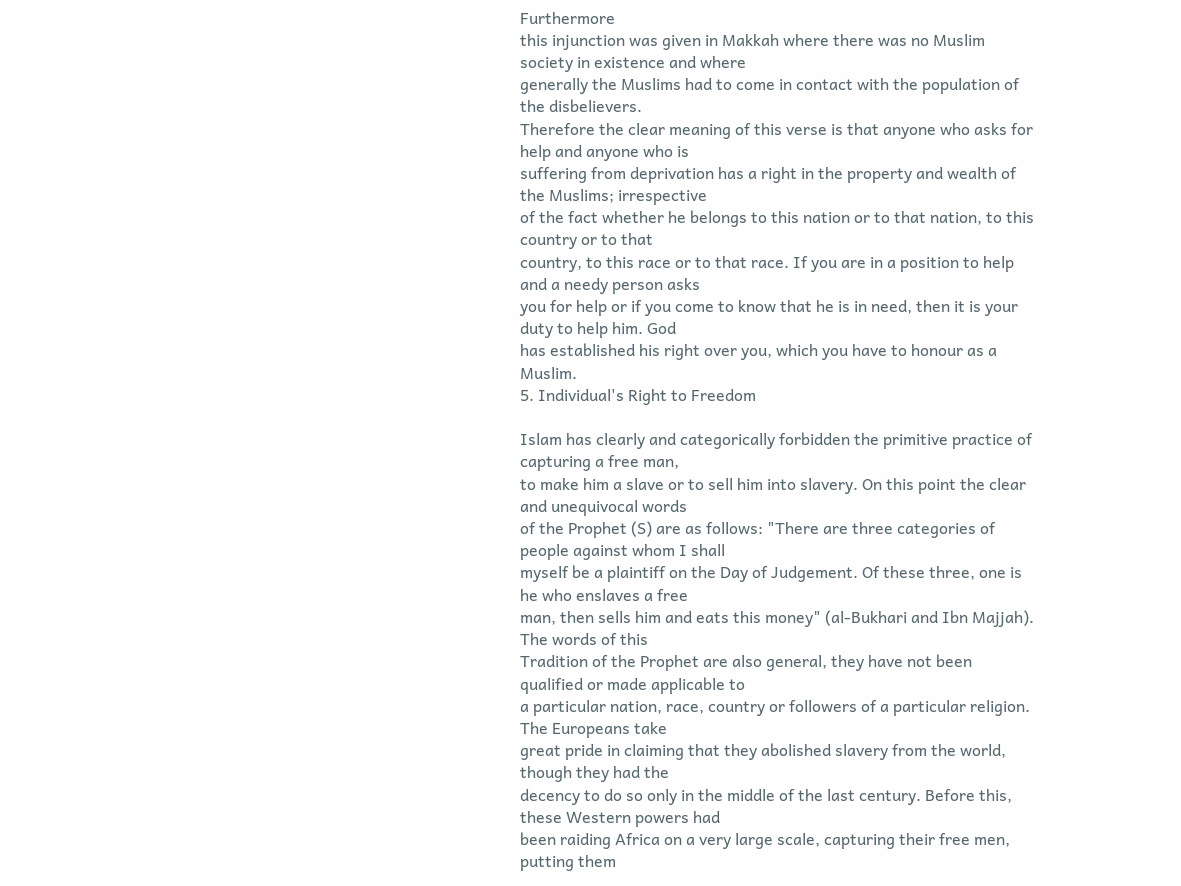Furthermore
this injunction was given in Makkah where there was no Muslim society in existence and where
generally the Muslims had to come in contact with the population of the disbelievers.
Therefore the clear meaning of this verse is that anyone who asks for help and anyone who is
suffering from deprivation has a right in the property and wealth of the Muslims; irrespective
of the fact whether he belongs to this nation or to that nation, to this country or to that
country, to this race or to that race. If you are in a position to help and a needy person asks
you for help or if you come to know that he is in need, then it is your duty to help him. God
has established his right over you, which you have to honour as a Muslim.
5. Individual's Right to Freedom

Islam has clearly and categorically forbidden the primitive practice of capturing a free man,
to make him a slave or to sell him into slavery. On this point the clear and unequivocal words
of the Prophet (S) are as follows: "There are three categories of people against whom I shall
myself be a plaintiff on the Day of Judgement. Of these three, one is he who enslaves a free
man, then sells him and eats this money" (al-Bukhari and Ibn Majjah). The words of this
Tradition of the Prophet are also general, they have not been qualified or made applicable to
a particular nation, race, country or followers of a particular religion. The Europeans take
great pride in claiming that they abolished slavery from the world, though they had the
decency to do so only in the middle of the last century. Before this, these Western powers had
been raiding Africa on a very large scale, capturing their free men, putting them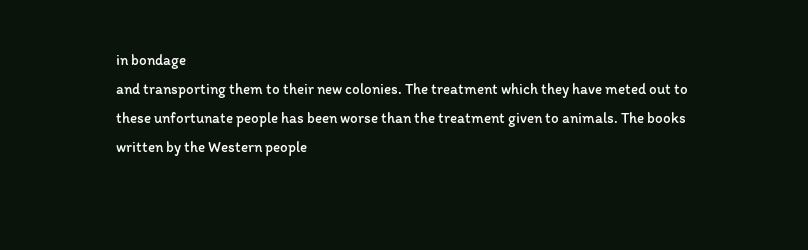in bondage
and transporting them to their new colonies. The treatment which they have meted out to
these unfortunate people has been worse than the treatment given to animals. The books
written by the Western people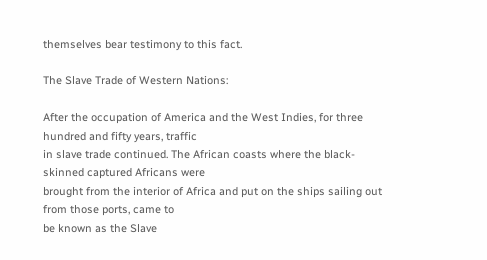themselves bear testimony to this fact.

The Slave Trade of Western Nations:

After the occupation of America and the West Indies, for three hundred and fifty years, traffic
in slave trade continued. The African coasts where the black-skinned captured Africans were
brought from the interior of Africa and put on the ships sailing out from those ports, came to
be known as the Slave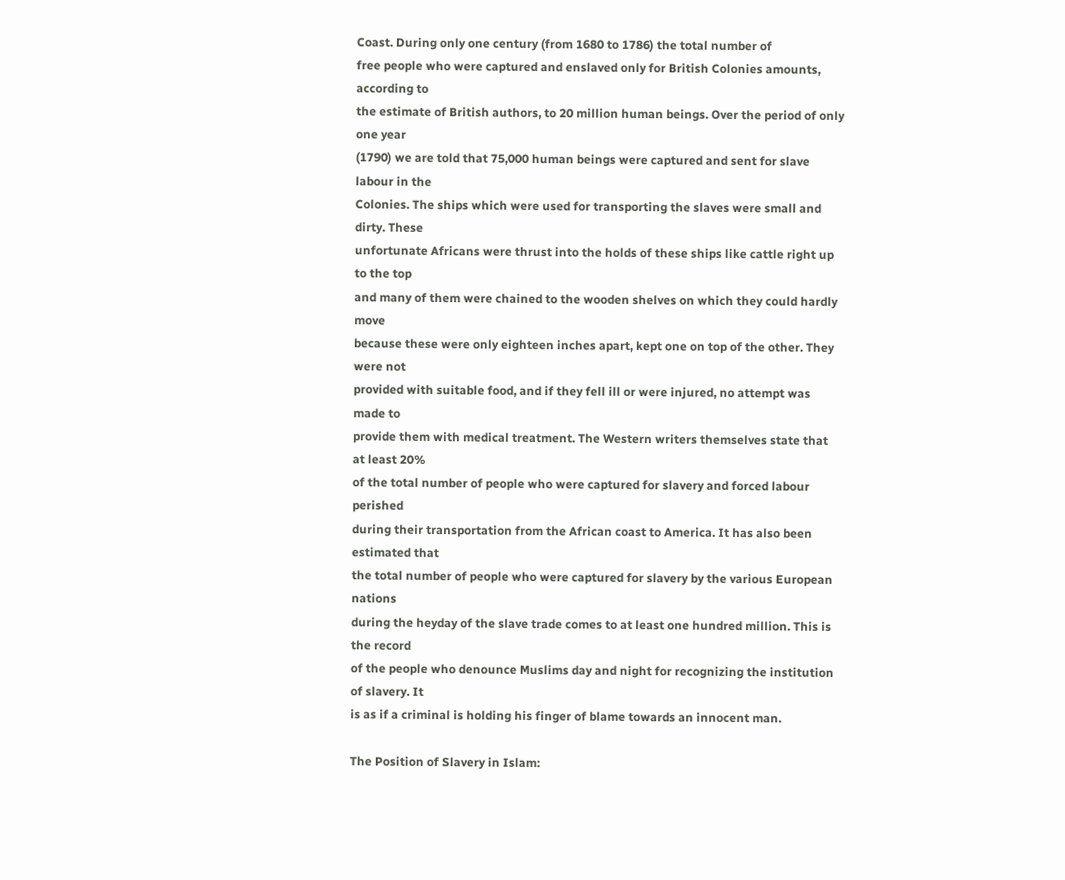Coast. During only one century (from 1680 to 1786) the total number of
free people who were captured and enslaved only for British Colonies amounts, according to
the estimate of British authors, to 20 million human beings. Over the period of only one year
(1790) we are told that 75,000 human beings were captured and sent for slave labour in the
Colonies. The ships which were used for transporting the slaves were small and dirty. These
unfortunate Africans were thrust into the holds of these ships like cattle right up to the top
and many of them were chained to the wooden shelves on which they could hardly move
because these were only eighteen inches apart, kept one on top of the other. They were not
provided with suitable food, and if they fell ill or were injured, no attempt was made to
provide them with medical treatment. The Western writers themselves state that at least 20%
of the total number of people who were captured for slavery and forced labour perished
during their transportation from the African coast to America. It has also been estimated that
the total number of people who were captured for slavery by the various European nations
during the heyday of the slave trade comes to at least one hundred million. This is the record
of the people who denounce Muslims day and night for recognizing the institution of slavery. It
is as if a criminal is holding his finger of blame towards an innocent man.

The Position of Slavery in Islam: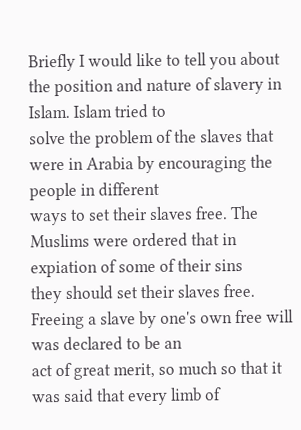Briefly I would like to tell you about the position and nature of slavery in Islam. Islam tried to
solve the problem of the slaves that were in Arabia by encouraging the people in different
ways to set their slaves free. The Muslims were ordered that in expiation of some of their sins
they should set their slaves free. Freeing a slave by one's own free will was declared to be an
act of great merit, so much so that it was said that every limb of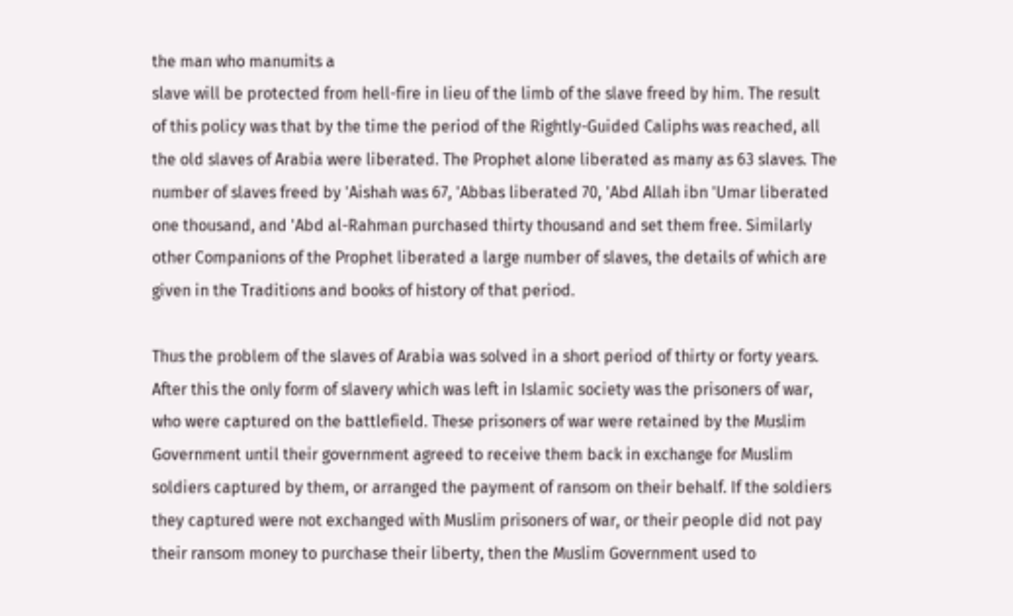the man who manumits a
slave will be protected from hell-fire in lieu of the limb of the slave freed by him. The result
of this policy was that by the time the period of the Rightly-Guided Caliphs was reached, all
the old slaves of Arabia were liberated. The Prophet alone liberated as many as 63 slaves. The
number of slaves freed by 'Aishah was 67, 'Abbas liberated 70, 'Abd Allah ibn 'Umar liberated
one thousand, and 'Abd al-Rahman purchased thirty thousand and set them free. Similarly
other Companions of the Prophet liberated a large number of slaves, the details of which are
given in the Traditions and books of history of that period.

Thus the problem of the slaves of Arabia was solved in a short period of thirty or forty years.
After this the only form of slavery which was left in Islamic society was the prisoners of war,
who were captured on the battlefield. These prisoners of war were retained by the Muslim
Government until their government agreed to receive them back in exchange for Muslim
soldiers captured by them, or arranged the payment of ransom on their behalf. If the soldiers
they captured were not exchanged with Muslim prisoners of war, or their people did not pay
their ransom money to purchase their liberty, then the Muslim Government used to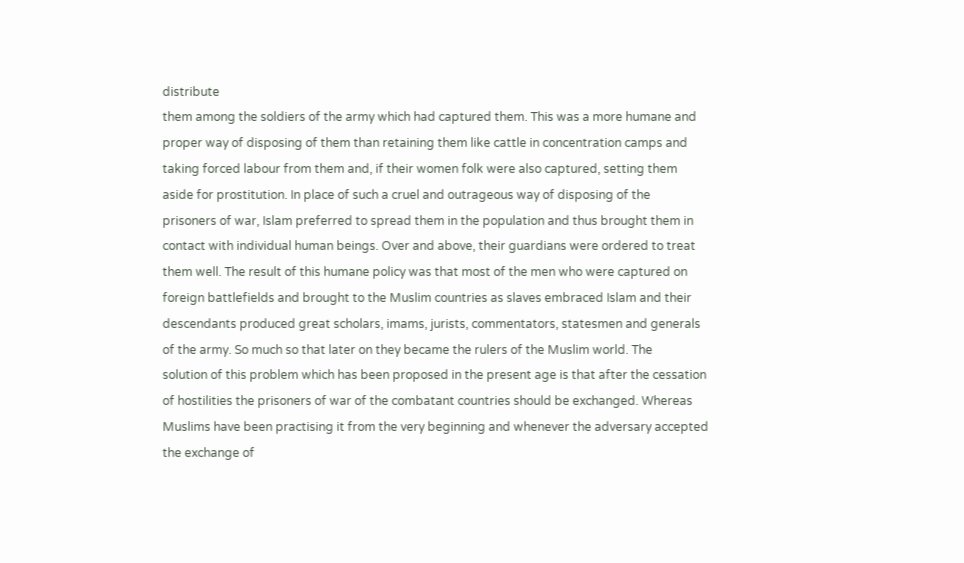distribute
them among the soldiers of the army which had captured them. This was a more humane and
proper way of disposing of them than retaining them like cattle in concentration camps and
taking forced labour from them and, if their women folk were also captured, setting them
aside for prostitution. In place of such a cruel and outrageous way of disposing of the
prisoners of war, Islam preferred to spread them in the population and thus brought them in
contact with individual human beings. Over and above, their guardians were ordered to treat
them well. The result of this humane policy was that most of the men who were captured on
foreign battlefields and brought to the Muslim countries as slaves embraced Islam and their
descendants produced great scholars, imams, jurists, commentators, statesmen and generals
of the army. So much so that later on they became the rulers of the Muslim world. The
solution of this problem which has been proposed in the present age is that after the cessation
of hostilities the prisoners of war of the combatant countries should be exchanged. Whereas
Muslims have been practising it from the very beginning and whenever the adversary accepted
the exchange of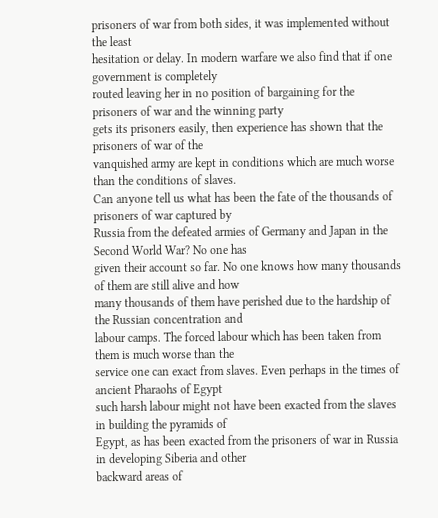prisoners of war from both sides, it was implemented without the least
hesitation or delay. In modern warfare we also find that if one government is completely
routed leaving her in no position of bargaining for the prisoners of war and the winning party
gets its prisoners easily, then experience has shown that the prisoners of war of the
vanquished army are kept in conditions which are much worse than the conditions of slaves.
Can anyone tell us what has been the fate of the thousands of prisoners of war captured by
Russia from the defeated armies of Germany and Japan in the Second World War? No one has
given their account so far. No one knows how many thousands of them are still alive and how
many thousands of them have perished due to the hardship of the Russian concentration and
labour camps. The forced labour which has been taken from them is much worse than the
service one can exact from slaves. Even perhaps in the times of ancient Pharaohs of Egypt
such harsh labour might not have been exacted from the slaves in building the pyramids of
Egypt, as has been exacted from the prisoners of war in Russia in developing Siberia and other
backward areas of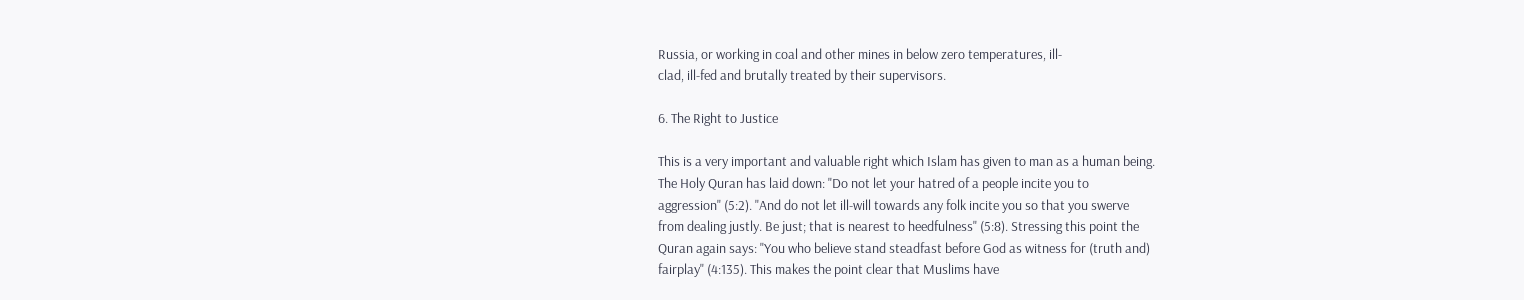Russia, or working in coal and other mines in below zero temperatures, ill-
clad, ill-fed and brutally treated by their supervisors.

6. The Right to Justice

This is a very important and valuable right which Islam has given to man as a human being.
The Holy Quran has laid down: "Do not let your hatred of a people incite you to
aggression" (5:2). "And do not let ill-will towards any folk incite you so that you swerve
from dealing justly. Be just; that is nearest to heedfulness" (5:8). Stressing this point the
Quran again says: "You who believe stand steadfast before God as witness for (truth and)
fairplay" (4:135). This makes the point clear that Muslims have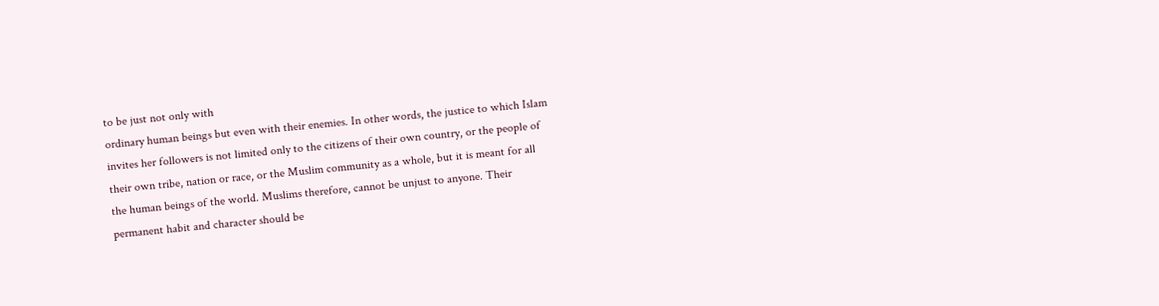to be just not only with
ordinary human beings but even with their enemies. In other words, the justice to which Islam
invites her followers is not limited only to the citizens of their own country, or the people of
their own tribe, nation or race, or the Muslim community as a whole, but it is meant for all
the human beings of the world. Muslims therefore, cannot be unjust to anyone. Their
permanent habit and character should be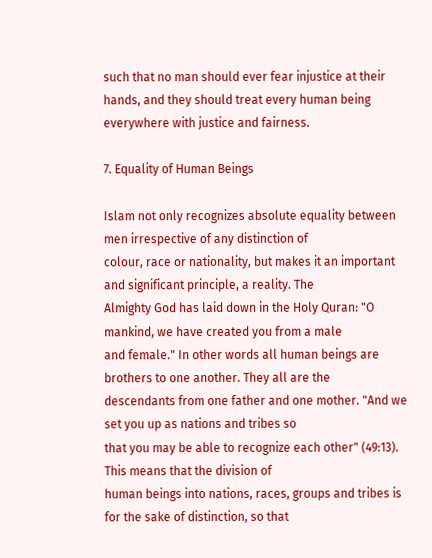such that no man should ever fear injustice at their
hands, and they should treat every human being everywhere with justice and fairness.

7. Equality of Human Beings

Islam not only recognizes absolute equality between men irrespective of any distinction of
colour, race or nationality, but makes it an important and significant principle, a reality. The
Almighty God has laid down in the Holy Quran: "O mankind, we have created you from a male
and female." In other words all human beings are brothers to one another. They all are the
descendants from one father and one mother. "And we set you up as nations and tribes so
that you may be able to recognize each other" (49:13). This means that the division of
human beings into nations, races, groups and tribes is for the sake of distinction, so that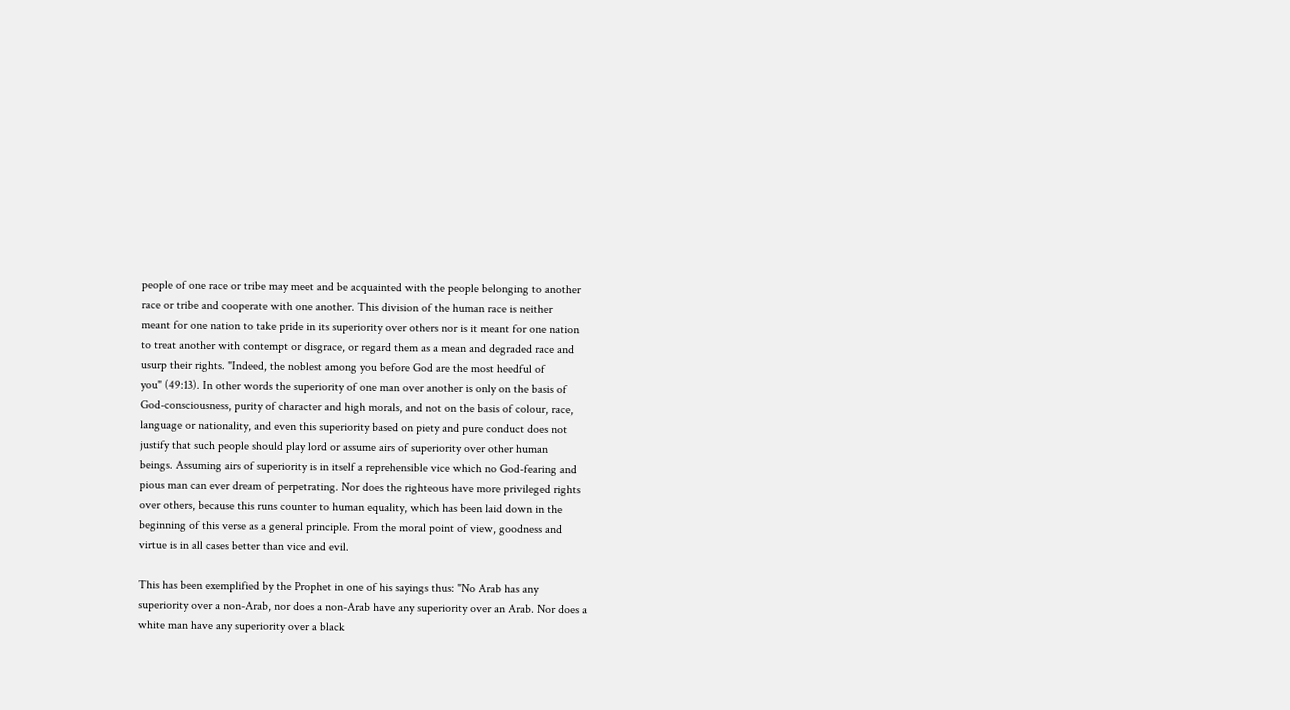people of one race or tribe may meet and be acquainted with the people belonging to another
race or tribe and cooperate with one another. This division of the human race is neither
meant for one nation to take pride in its superiority over others nor is it meant for one nation
to treat another with contempt or disgrace, or regard them as a mean and degraded race and
usurp their rights. "Indeed, the noblest among you before God are the most heedful of
you" (49:13). In other words the superiority of one man over another is only on the basis of
God-consciousness, purity of character and high morals, and not on the basis of colour, race,
language or nationality, and even this superiority based on piety and pure conduct does not
justify that such people should play lord or assume airs of superiority over other human
beings. Assuming airs of superiority is in itself a reprehensible vice which no God-fearing and
pious man can ever dream of perpetrating. Nor does the righteous have more privileged rights
over others, because this runs counter to human equality, which has been laid down in the
beginning of this verse as a general principle. From the moral point of view, goodness and
virtue is in all cases better than vice and evil.

This has been exemplified by the Prophet in one of his sayings thus: "No Arab has any
superiority over a non-Arab, nor does a non-Arab have any superiority over an Arab. Nor does a
white man have any superiority over a black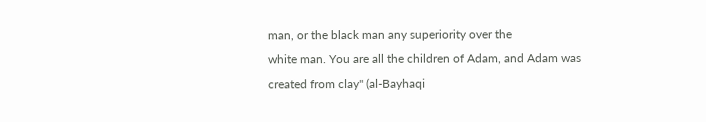man, or the black man any superiority over the
white man. You are all the children of Adam, and Adam was created from clay" (al-Bayhaqi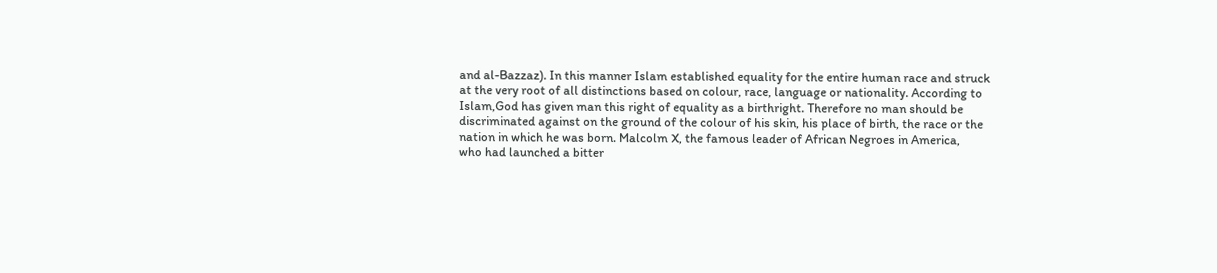and al-Bazzaz). In this manner Islam established equality for the entire human race and struck
at the very root of all distinctions based on colour, race, language or nationality. According to
Islam,God has given man this right of equality as a birthright. Therefore no man should be
discriminated against on the ground of the colour of his skin, his place of birth, the race or the
nation in which he was born. Malcolm X, the famous leader of African Negroes in America,
who had launched a bitter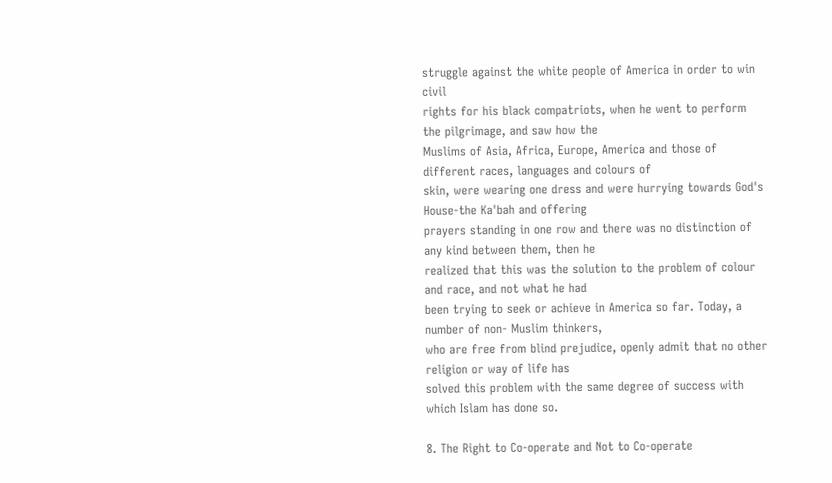struggle against the white people of America in order to win civil
rights for his black compatriots, when he went to perform the pilgrimage, and saw how the
Muslims of Asia, Africa, Europe, America and those of different races, languages and colours of
skin, were wearing one dress and were hurrying towards God's House-the Ka'bah and offering
prayers standing in one row and there was no distinction of any kind between them, then he
realized that this was the solution to the problem of colour and race, and not what he had
been trying to seek or achieve in America so far. Today, a number of non- Muslim thinkers,
who are free from blind prejudice, openly admit that no other religion or way of life has
solved this problem with the same degree of success with which Islam has done so.

8. The Right to Co-operate and Not to Co-operate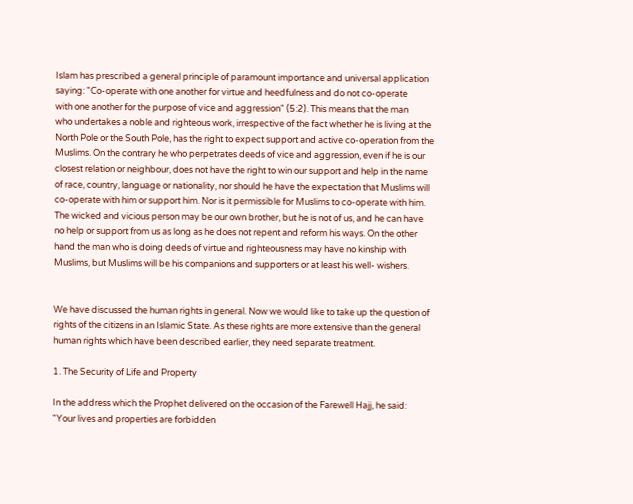Islam has prescribed a general principle of paramount importance and universal application
saying: "Co-operate with one another for virtue and heedfulness and do not co-operate
with one another for the purpose of vice and aggression" (5:2). This means that the man
who undertakes a noble and righteous work, irrespective of the fact whether he is living at the
North Pole or the South Pole, has the right to expect support and active co-operation from the
Muslims. On the contrary he who perpetrates deeds of vice and aggression, even if he is our
closest relation or neighbour, does not have the right to win our support and help in the name
of race, country, language or nationality, nor should he have the expectation that Muslims will
co-operate with him or support him. Nor is it permissible for Muslims to co-operate with him.
The wicked and vicious person may be our own brother, but he is not of us, and he can have
no help or support from us as long as he does not repent and reform his ways. On the other
hand the man who is doing deeds of virtue and righteousness may have no kinship with
Muslims, but Muslims will be his companions and supporters or at least his well- wishers.


We have discussed the human rights in general. Now we would like to take up the question of
rights of the citizens in an Islamic State. As these rights are more extensive than the general
human rights which have been described earlier, they need separate treatment.

1. The Security of Life and Property

In the address which the Prophet delivered on the occasion of the Farewell Hajj, he said:
"Your lives and properties are forbidden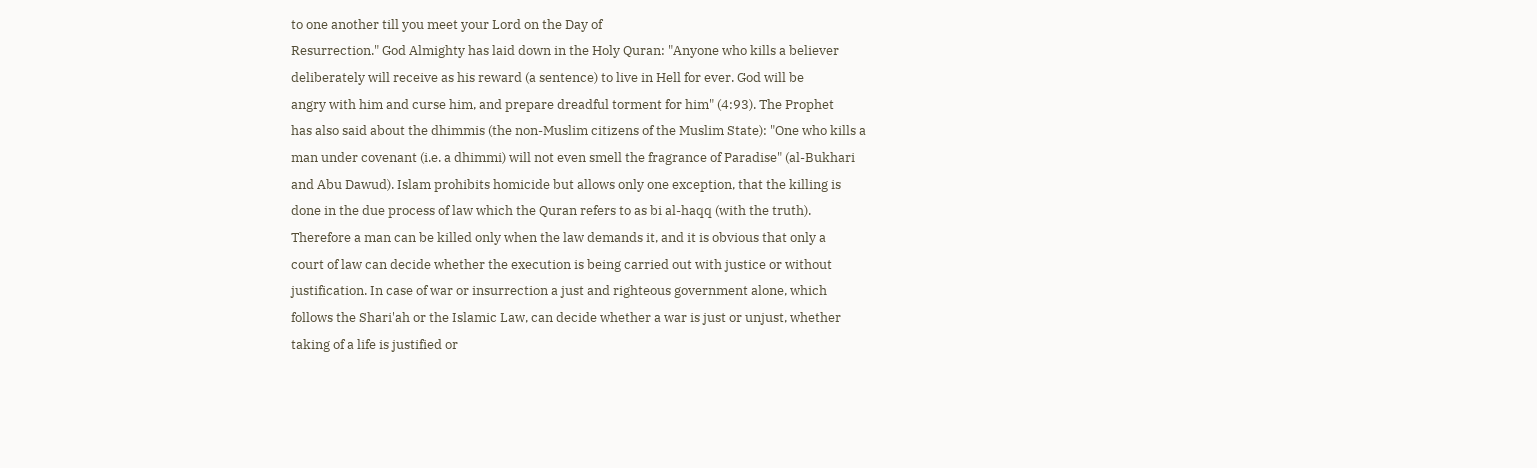to one another till you meet your Lord on the Day of
Resurrection." God Almighty has laid down in the Holy Quran: "Anyone who kills a believer
deliberately will receive as his reward (a sentence) to live in Hell for ever. God will be
angry with him and curse him, and prepare dreadful torment for him" (4:93). The Prophet
has also said about the dhimmis (the non-Muslim citizens of the Muslim State): "One who kills a
man under covenant (i.e. a dhimmi) will not even smell the fragrance of Paradise" (al-Bukhari
and Abu Dawud). Islam prohibits homicide but allows only one exception, that the killing is
done in the due process of law which the Quran refers to as bi al-haqq (with the truth).
Therefore a man can be killed only when the law demands it, and it is obvious that only a
court of law can decide whether the execution is being carried out with justice or without
justification. In case of war or insurrection a just and righteous government alone, which
follows the Shari'ah or the Islamic Law, can decide whether a war is just or unjust, whether
taking of a life is justified or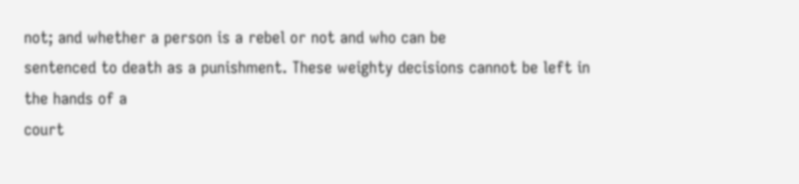not; and whether a person is a rebel or not and who can be
sentenced to death as a punishment. These weighty decisions cannot be left in the hands of a
court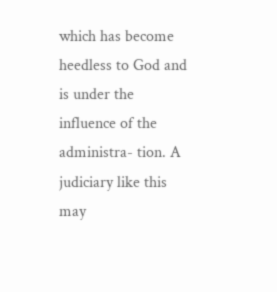which has become heedless to God and is under the influence of the administra- tion. A
judiciary like this may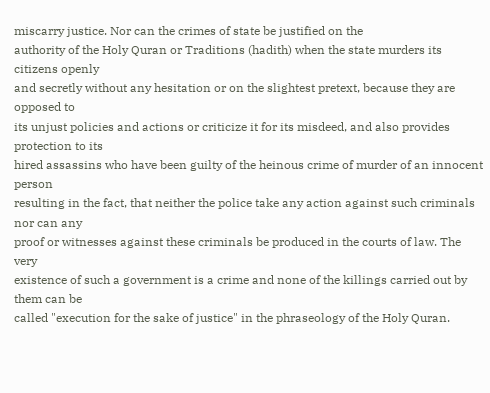miscarry justice. Nor can the crimes of state be justified on the
authority of the Holy Quran or Traditions (hadith) when the state murders its citizens openly
and secretly without any hesitation or on the slightest pretext, because they are opposed to
its unjust policies and actions or criticize it for its misdeed, and also provides protection to its
hired assassins who have been guilty of the heinous crime of murder of an innocent person
resulting in the fact, that neither the police take any action against such criminals nor can any
proof or witnesses against these criminals be produced in the courts of law. The very
existence of such a government is a crime and none of the killings carried out by them can be
called "execution for the sake of justice" in the phraseology of the Holy Quran.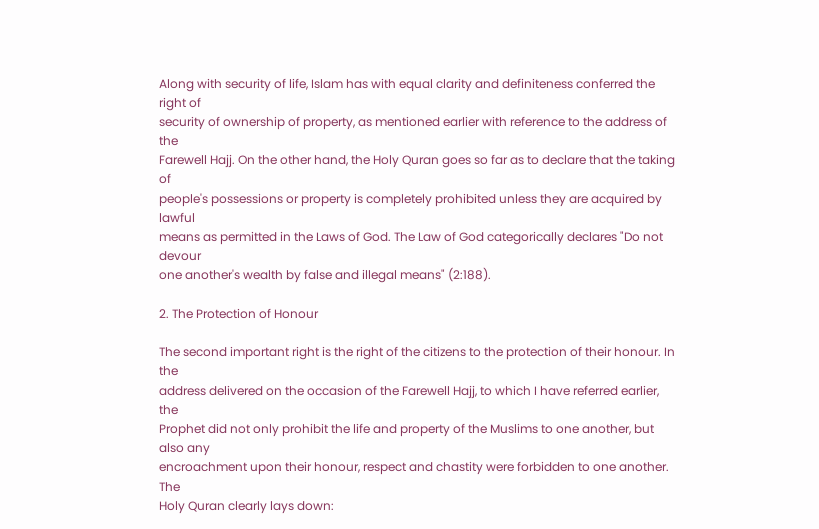Along with security of life, Islam has with equal clarity and definiteness conferred the right of
security of ownership of property, as mentioned earlier with reference to the address of the
Farewell Hajj. On the other hand, the Holy Quran goes so far as to declare that the taking of
people's possessions or property is completely prohibited unless they are acquired by lawful
means as permitted in the Laws of God. The Law of God categorically declares "Do not devour
one another's wealth by false and illegal means" (2:188).

2. The Protection of Honour

The second important right is the right of the citizens to the protection of their honour. In the
address delivered on the occasion of the Farewell Hajj, to which I have referred earlier, the
Prophet did not only prohibit the life and property of the Muslims to one another, but also any
encroachment upon their honour, respect and chastity were forbidden to one another. The
Holy Quran clearly lays down: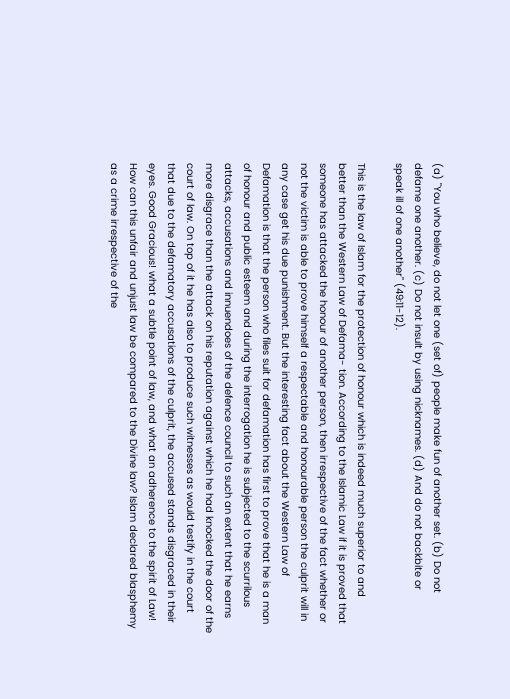(a) "You who believe, do not let one (set of) people make fun of another set. (b) Do not
defame one another. (c) Do not insult by using nicknames. (d) And do not backbite or
speak ill of one another" (49:11-12).

This is the law of Islam for the protection of honour which is indeed much superior to and
better than the Western Law of Defama- tion. According to the Islamic Law if it is proved that
someone has attacked the honour of another person, then irrespective of the fact whether or
not the victim is able to prove himself a respectable and honourable person the culprit will in
any case get his due punishment. But the interesting fact about the Western Law of
Defamation is that the person who files suit for defamation has first to prove that he is a man
of honour and public esteem and during the interrogation he is subjected to the scurrilous
attacks, accusations and innuendoes of the defence council to such an extent that he earns
more disgrace than the attack on his reputation against which he had knocked the door of the
court of law. On top of it he has also to produce such witnesses as would testify in the court
that due to the defamatory accusations of the culprit, the accused stands disgraced in their
eyes. Good Gracious! what a subtle point of law, and what an adherence to the spirit of Law!
How can this unfair and unjust law be compared to the Divine law? Islam declared blasphemy
as a crime irrespective of the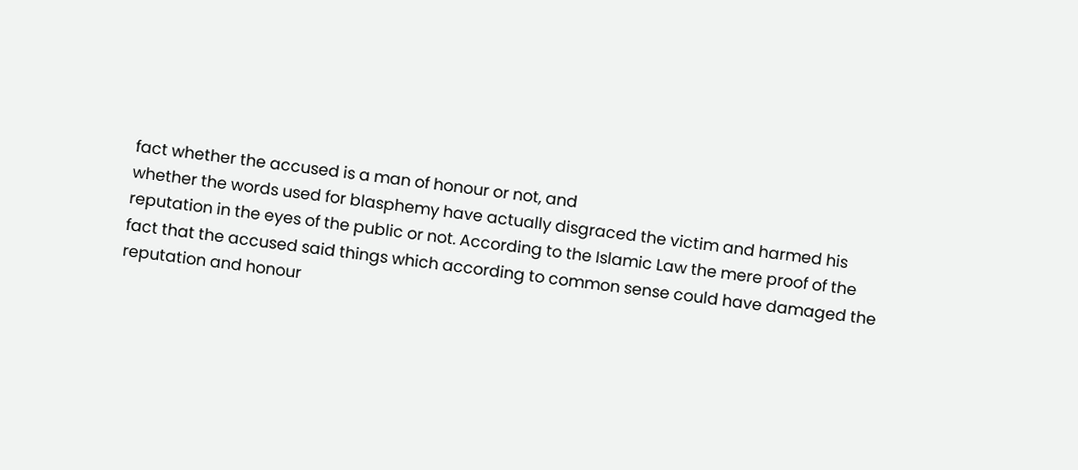fact whether the accused is a man of honour or not, and
whether the words used for blasphemy have actually disgraced the victim and harmed his
reputation in the eyes of the public or not. According to the Islamic Law the mere proof of the
fact that the accused said things which according to common sense could have damaged the
reputation and honour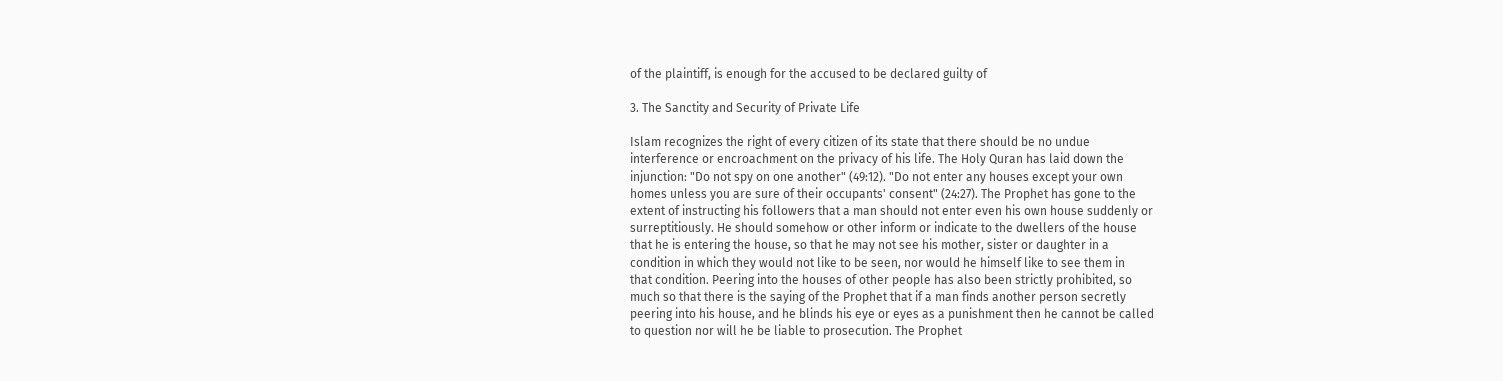of the plaintiff, is enough for the accused to be declared guilty of

3. The Sanctity and Security of Private Life

Islam recognizes the right of every citizen of its state that there should be no undue
interference or encroachment on the privacy of his life. The Holy Quran has laid down the
injunction: "Do not spy on one another" (49:12). "Do not enter any houses except your own
homes unless you are sure of their occupants' consent" (24:27). The Prophet has gone to the
extent of instructing his followers that a man should not enter even his own house suddenly or
surreptitiously. He should somehow or other inform or indicate to the dwellers of the house
that he is entering the house, so that he may not see his mother, sister or daughter in a
condition in which they would not like to be seen, nor would he himself like to see them in
that condition. Peering into the houses of other people has also been strictly prohibited, so
much so that there is the saying of the Prophet that if a man finds another person secretly
peering into his house, and he blinds his eye or eyes as a punishment then he cannot be called
to question nor will he be liable to prosecution. The Prophet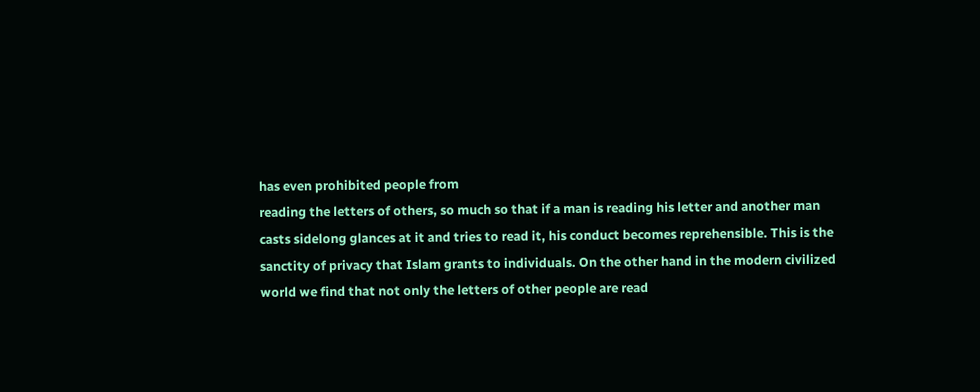has even prohibited people from
reading the letters of others, so much so that if a man is reading his letter and another man
casts sidelong glances at it and tries to read it, his conduct becomes reprehensible. This is the
sanctity of privacy that Islam grants to individuals. On the other hand in the modern civilized
world we find that not only the letters of other people are read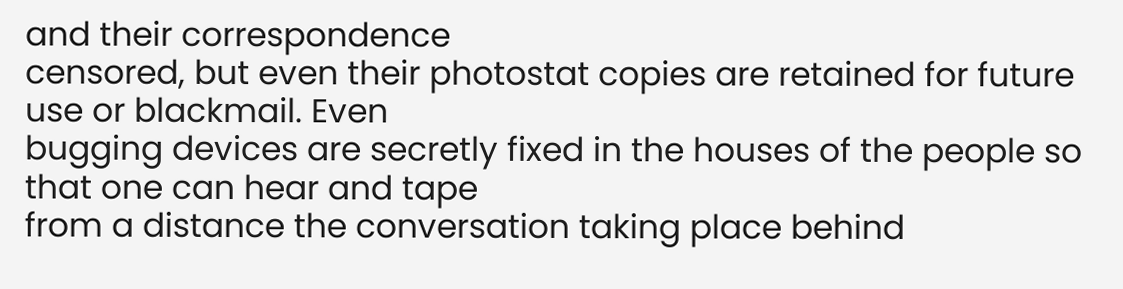and their correspondence
censored, but even their photostat copies are retained for future use or blackmail. Even
bugging devices are secretly fixed in the houses of the people so that one can hear and tape
from a distance the conversation taking place behind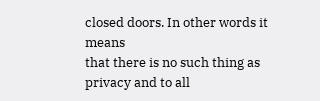closed doors. In other words it means
that there is no such thing as privacy and to all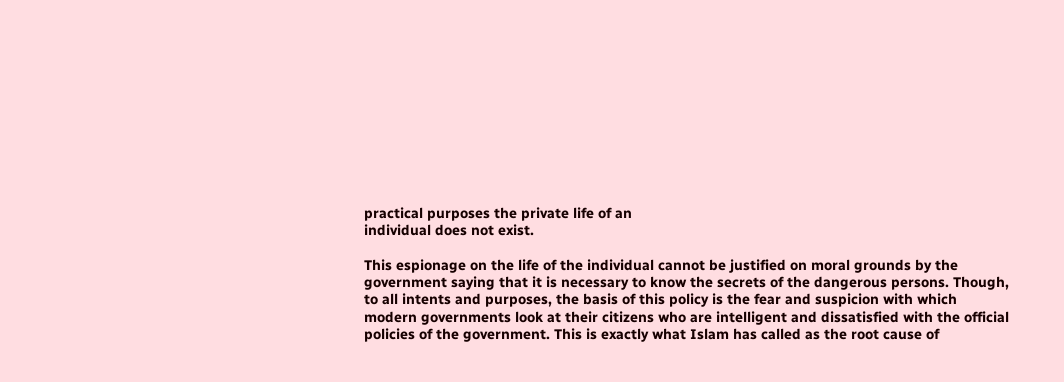practical purposes the private life of an
individual does not exist.

This espionage on the life of the individual cannot be justified on moral grounds by the
government saying that it is necessary to know the secrets of the dangerous persons. Though,
to all intents and purposes, the basis of this policy is the fear and suspicion with which
modern governments look at their citizens who are intelligent and dissatisfied with the official
policies of the government. This is exactly what Islam has called as the root cause of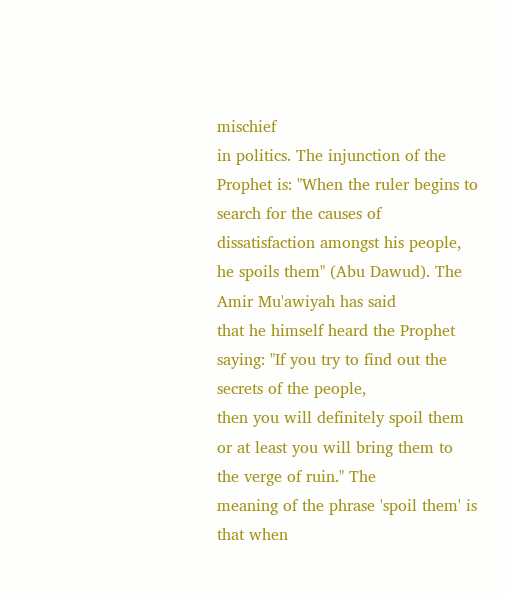mischief
in politics. The injunction of the Prophet is: "When the ruler begins to search for the causes of
dissatisfaction amongst his people, he spoils them" (Abu Dawud). The Amir Mu'awiyah has said
that he himself heard the Prophet saying: "If you try to find out the secrets of the people,
then you will definitely spoil them or at least you will bring them to the verge of ruin." The
meaning of the phrase 'spoil them' is that when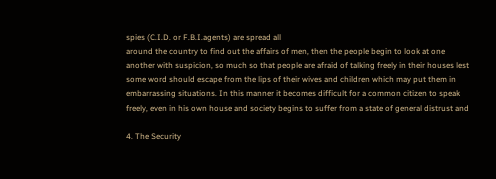spies (C.I.D. or F.B.I.agents) are spread all
around the country to find out the affairs of men, then the people begin to look at one
another with suspicion, so much so that people are afraid of talking freely in their houses lest
some word should escape from the lips of their wives and children which may put them in
embarrassing situations. In this manner it becomes difficult for a common citizen to speak
freely, even in his own house and society begins to suffer from a state of general distrust and

4. The Security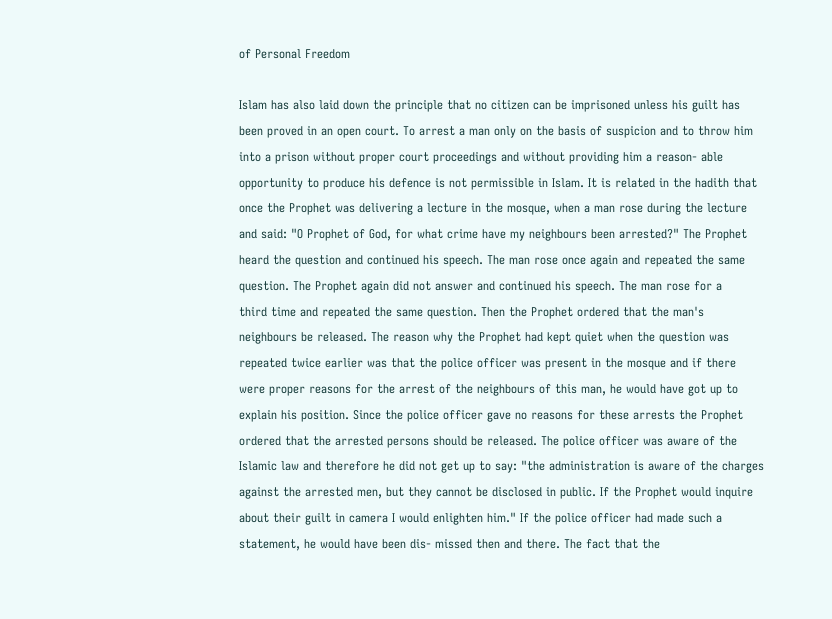of Personal Freedom

Islam has also laid down the principle that no citizen can be imprisoned unless his guilt has
been proved in an open court. To arrest a man only on the basis of suspicion and to throw him
into a prison without proper court proceedings and without providing him a reason- able
opportunity to produce his defence is not permissible in Islam. It is related in the hadith that
once the Prophet was delivering a lecture in the mosque, when a man rose during the lecture
and said: "O Prophet of God, for what crime have my neighbours been arrested?" The Prophet
heard the question and continued his speech. The man rose once again and repeated the same
question. The Prophet again did not answer and continued his speech. The man rose for a
third time and repeated the same question. Then the Prophet ordered that the man's
neighbours be released. The reason why the Prophet had kept quiet when the question was
repeated twice earlier was that the police officer was present in the mosque and if there
were proper reasons for the arrest of the neighbours of this man, he would have got up to
explain his position. Since the police officer gave no reasons for these arrests the Prophet
ordered that the arrested persons should be released. The police officer was aware of the
Islamic law and therefore he did not get up to say: "the administration is aware of the charges
against the arrested men, but they cannot be disclosed in public. If the Prophet would inquire
about their guilt in camera I would enlighten him." If the police officer had made such a
statement, he would have been dis- missed then and there. The fact that the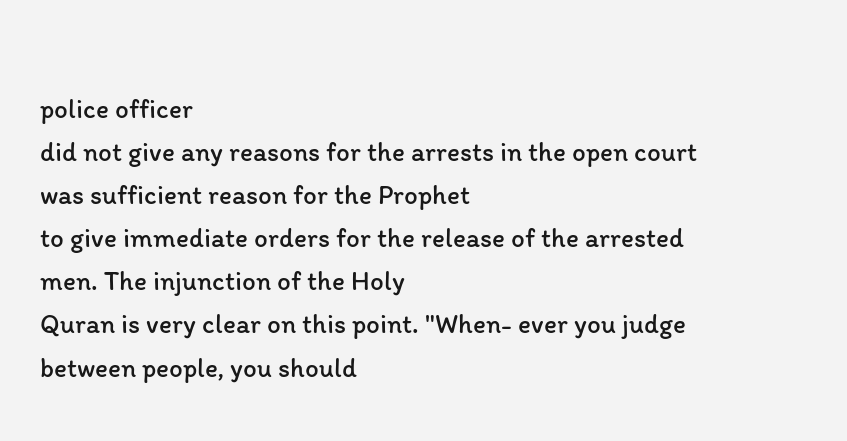police officer
did not give any reasons for the arrests in the open court was sufficient reason for the Prophet
to give immediate orders for the release of the arrested men. The injunction of the Holy
Quran is very clear on this point. "When- ever you judge between people, you should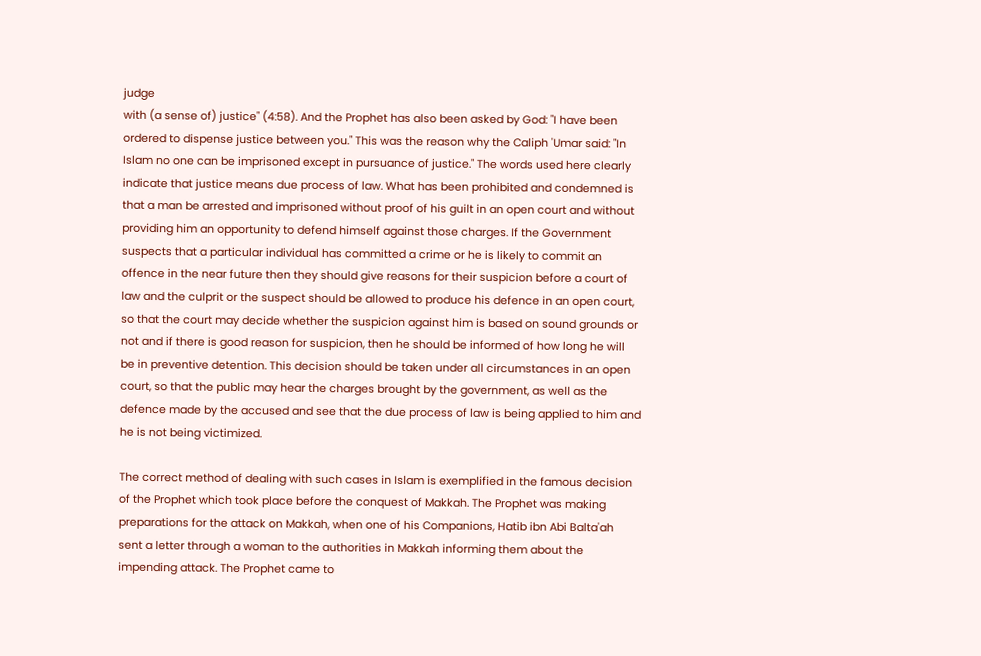judge
with (a sense of) justice" (4:58). And the Prophet has also been asked by God: "I have been
ordered to dispense justice between you." This was the reason why the Caliph 'Umar said: "In
Islam no one can be imprisoned except in pursuance of justice." The words used here clearly
indicate that justice means due process of law. What has been prohibited and condemned is
that a man be arrested and imprisoned without proof of his guilt in an open court and without
providing him an opportunity to defend himself against those charges. If the Government
suspects that a particular individual has committed a crime or he is likely to commit an
offence in the near future then they should give reasons for their suspicion before a court of
law and the culprit or the suspect should be allowed to produce his defence in an open court,
so that the court may decide whether the suspicion against him is based on sound grounds or
not and if there is good reason for suspicion, then he should be informed of how long he will
be in preventive detention. This decision should be taken under all circumstances in an open
court, so that the public may hear the charges brought by the government, as well as the
defence made by the accused and see that the due process of law is being applied to him and
he is not being victimized.

The correct method of dealing with such cases in Islam is exemplified in the famous decision
of the Prophet which took place before the conquest of Makkah. The Prophet was making
preparations for the attack on Makkah, when one of his Companions, Hatib ibn Abi Balta'ah
sent a letter through a woman to the authorities in Makkah informing them about the
impending attack. The Prophet came to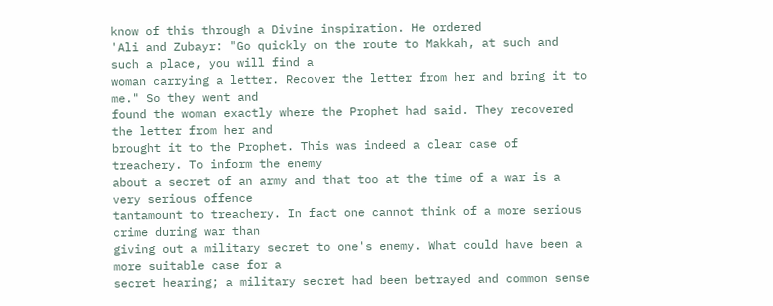know of this through a Divine inspiration. He ordered
'Ali and Zubayr: "Go quickly on the route to Makkah, at such and such a place, you will find a
woman carrying a letter. Recover the letter from her and bring it to me." So they went and
found the woman exactly where the Prophet had said. They recovered the letter from her and
brought it to the Prophet. This was indeed a clear case of treachery. To inform the enemy
about a secret of an army and that too at the time of a war is a very serious offence
tantamount to treachery. In fact one cannot think of a more serious crime during war than
giving out a military secret to one's enemy. What could have been a more suitable case for a
secret hearing; a military secret had been betrayed and common sense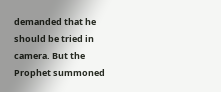demanded that he
should be tried in camera. But the Prophet summoned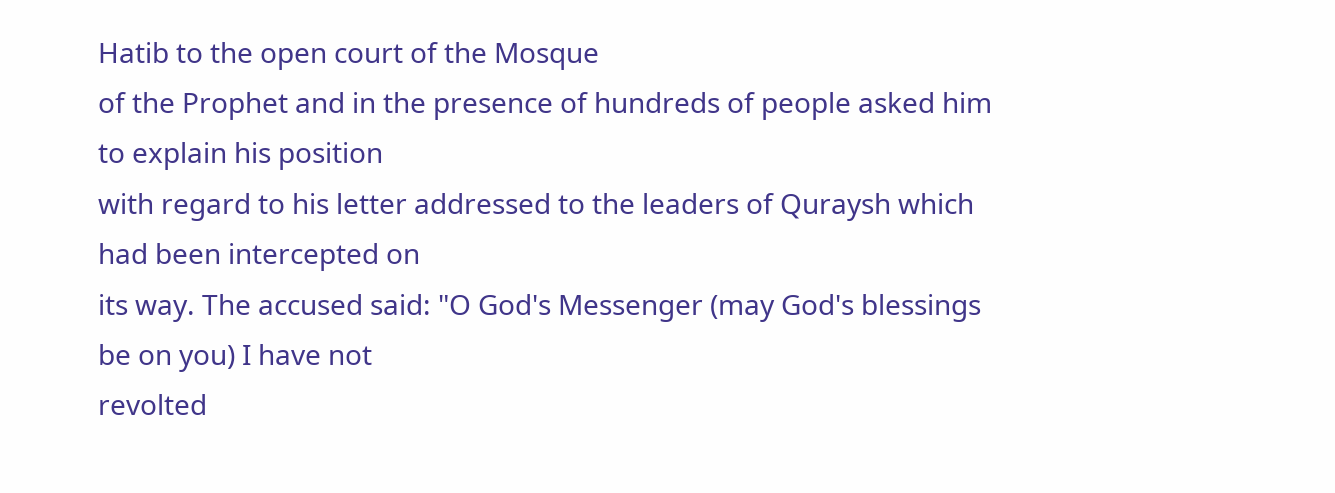Hatib to the open court of the Mosque
of the Prophet and in the presence of hundreds of people asked him to explain his position
with regard to his letter addressed to the leaders of Quraysh which had been intercepted on
its way. The accused said: "O God's Messenger (may God's blessings be on you) I have not
revolted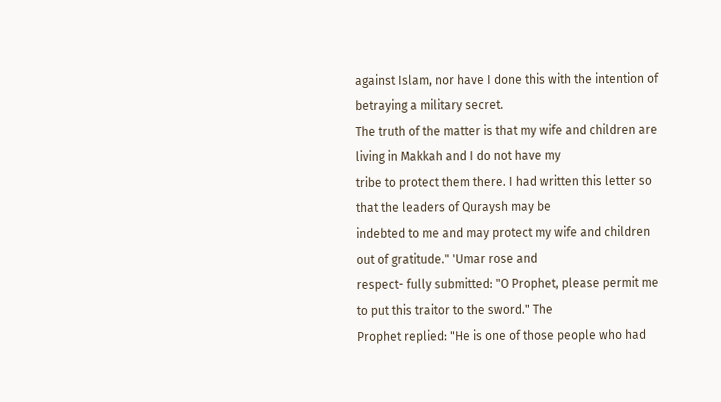against Islam, nor have I done this with the intention of betraying a military secret.
The truth of the matter is that my wife and children are living in Makkah and I do not have my
tribe to protect them there. I had written this letter so that the leaders of Quraysh may be
indebted to me and may protect my wife and children out of gratitude." 'Umar rose and
respect- fully submitted: "O Prophet, please permit me to put this traitor to the sword." The
Prophet replied: "He is one of those people who had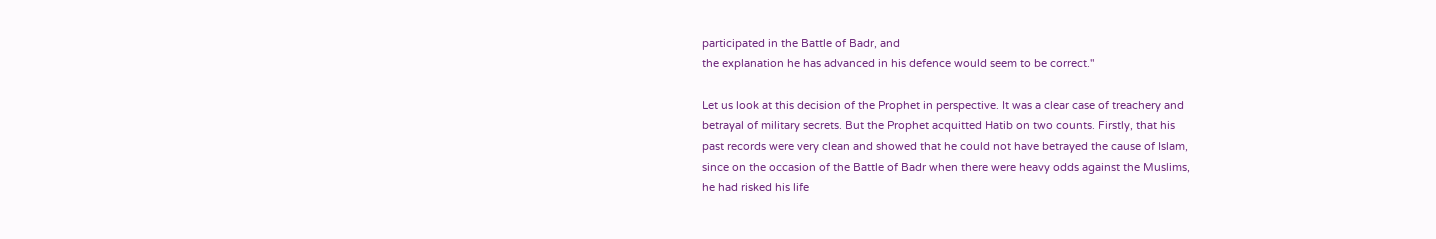participated in the Battle of Badr, and
the explanation he has advanced in his defence would seem to be correct."

Let us look at this decision of the Prophet in perspective. It was a clear case of treachery and
betrayal of military secrets. But the Prophet acquitted Hatib on two counts. Firstly, that his
past records were very clean and showed that he could not have betrayed the cause of Islam,
since on the occasion of the Battle of Badr when there were heavy odds against the Muslims,
he had risked his life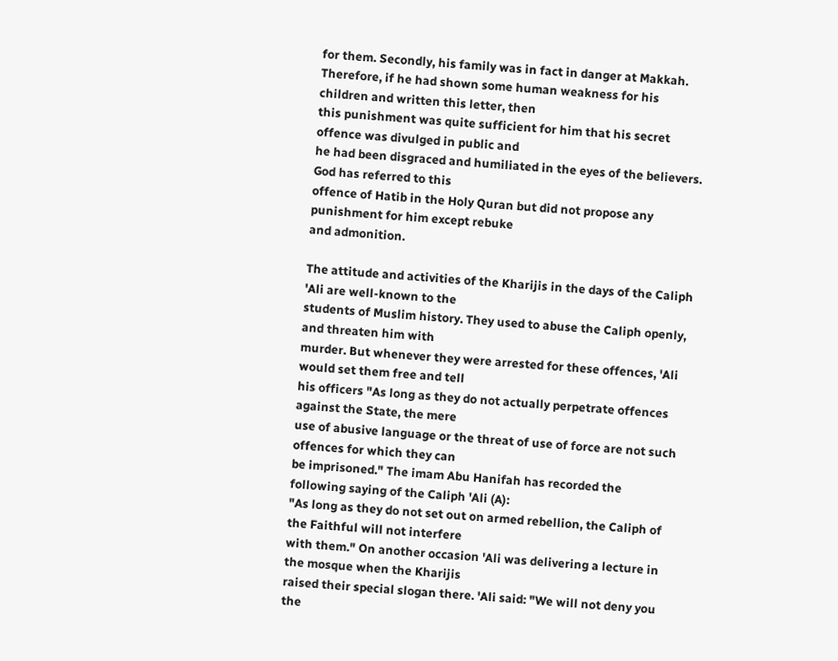for them. Secondly, his family was in fact in danger at Makkah.
Therefore, if he had shown some human weakness for his children and written this letter, then
this punishment was quite sufficient for him that his secret offence was divulged in public and
he had been disgraced and humiliated in the eyes of the believers. God has referred to this
offence of Hatib in the Holy Quran but did not propose any punishment for him except rebuke
and admonition.

The attitude and activities of the Kharijis in the days of the Caliph 'Ali are well-known to the
students of Muslim history. They used to abuse the Caliph openly, and threaten him with
murder. But whenever they were arrested for these offences, 'Ali would set them free and tell
his officers "As long as they do not actually perpetrate offences against the State, the mere
use of abusive language or the threat of use of force are not such offences for which they can
be imprisoned." The imam Abu Hanifah has recorded the following saying of the Caliph 'Ali (A):
"As long as they do not set out on armed rebellion, the Caliph of the Faithful will not interfere
with them." On another occasion 'Ali was delivering a lecture in the mosque when the Kharijis
raised their special slogan there. 'Ali said: "We will not deny you the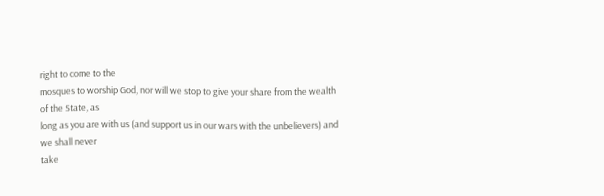right to come to the
mosques to worship God, nor will we stop to give your share from the wealth of the State, as
long as you are with us (and support us in our wars with the unbelievers) and we shall never
take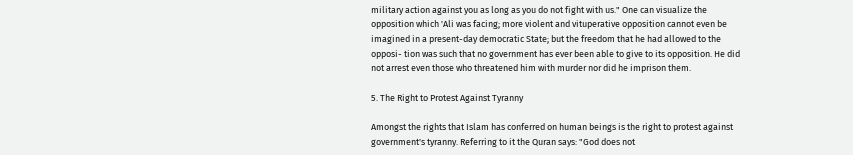military action against you as long as you do not fight with us." One can visualize the
opposition which 'Ali was facing; more violent and vituperative opposition cannot even be
imagined in a present-day democratic State; but the freedom that he had allowed to the
opposi- tion was such that no government has ever been able to give to its opposition. He did
not arrest even those who threatened him with murder nor did he imprison them.

5. The Right to Protest Against Tyranny

Amongst the rights that Islam has conferred on human beings is the right to protest against
government's tyranny. Referring to it the Quran says: "God does not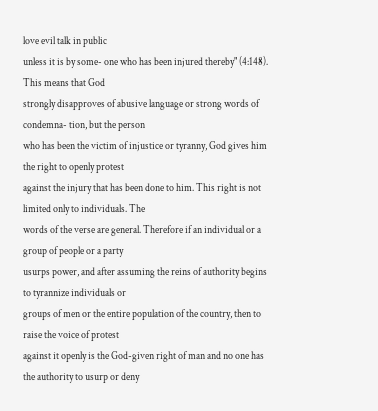love evil talk in public
unless it is by some- one who has been injured thereby" (4:148). This means that God
strongly disapproves of abusive language or strong words of condemna- tion, but the person
who has been the victim of injustice or tyranny, God gives him the right to openly protest
against the injury that has been done to him. This right is not limited only to individuals. The
words of the verse are general. Therefore if an individual or a group of people or a party
usurps power, and after assuming the reins of authority begins to tyrannize individuals or
groups of men or the entire population of the country, then to raise the voice of protest
against it openly is the God-given right of man and no one has the authority to usurp or deny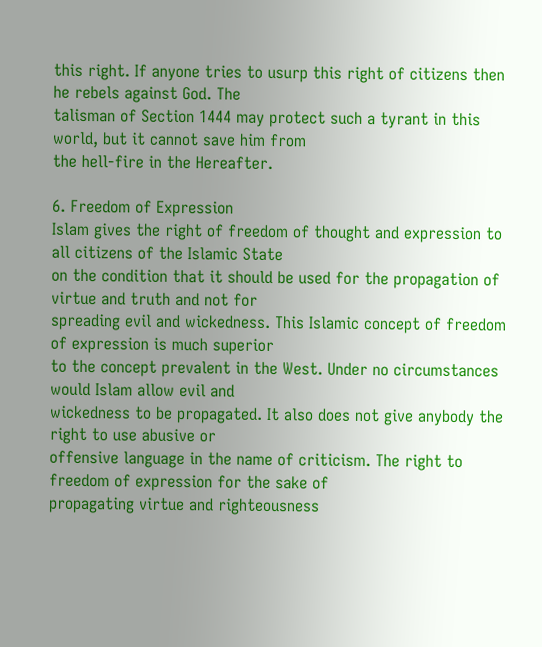this right. If anyone tries to usurp this right of citizens then he rebels against God. The
talisman of Section 1444 may protect such a tyrant in this world, but it cannot save him from
the hell-fire in the Hereafter.

6. Freedom of Expression
Islam gives the right of freedom of thought and expression to all citizens of the Islamic State
on the condition that it should be used for the propagation of virtue and truth and not for
spreading evil and wickedness. This Islamic concept of freedom of expression is much superior
to the concept prevalent in the West. Under no circumstances would Islam allow evil and
wickedness to be propagated. It also does not give anybody the right to use abusive or
offensive language in the name of criticism. The right to freedom of expression for the sake of
propagating virtue and righteousness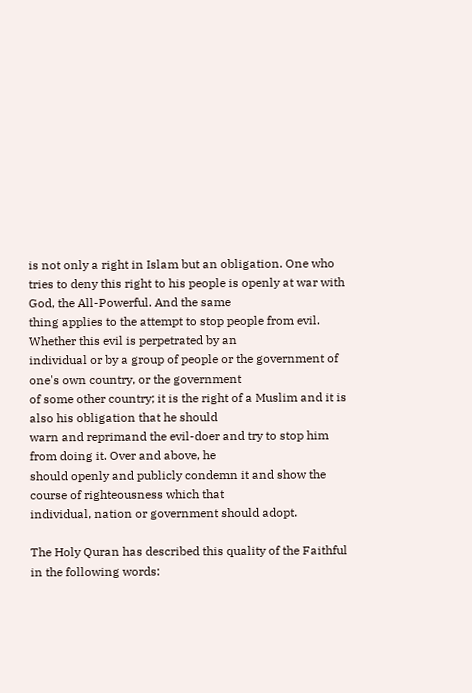is not only a right in Islam but an obligation. One who
tries to deny this right to his people is openly at war with God, the All-Powerful. And the same
thing applies to the attempt to stop people from evil. Whether this evil is perpetrated by an
individual or by a group of people or the government of one's own country, or the government
of some other country; it is the right of a Muslim and it is also his obligation that he should
warn and reprimand the evil-doer and try to stop him from doing it. Over and above, he
should openly and publicly condemn it and show the course of righteousness which that
individual, nation or government should adopt.

The Holy Quran has described this quality of the Faithful in the following words: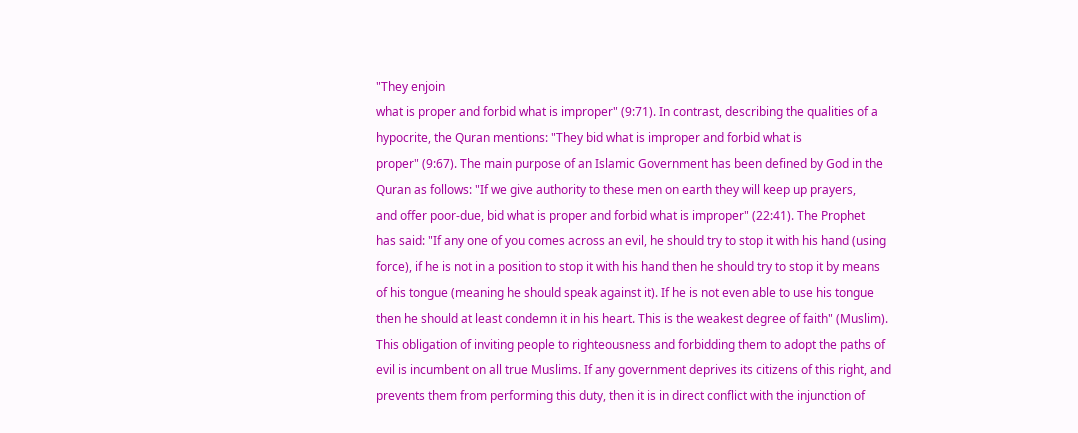"They enjoin
what is proper and forbid what is improper" (9:71). In contrast, describing the qualities of a
hypocrite, the Quran mentions: "They bid what is improper and forbid what is
proper" (9:67). The main purpose of an Islamic Government has been defined by God in the
Quran as follows: "If we give authority to these men on earth they will keep up prayers,
and offer poor-due, bid what is proper and forbid what is improper" (22:41). The Prophet
has said: "If any one of you comes across an evil, he should try to stop it with his hand (using
force), if he is not in a position to stop it with his hand then he should try to stop it by means
of his tongue (meaning he should speak against it). If he is not even able to use his tongue
then he should at least condemn it in his heart. This is the weakest degree of faith" (Muslim).
This obligation of inviting people to righteousness and forbidding them to adopt the paths of
evil is incumbent on all true Muslims. If any government deprives its citizens of this right, and
prevents them from performing this duty, then it is in direct conflict with the injunction of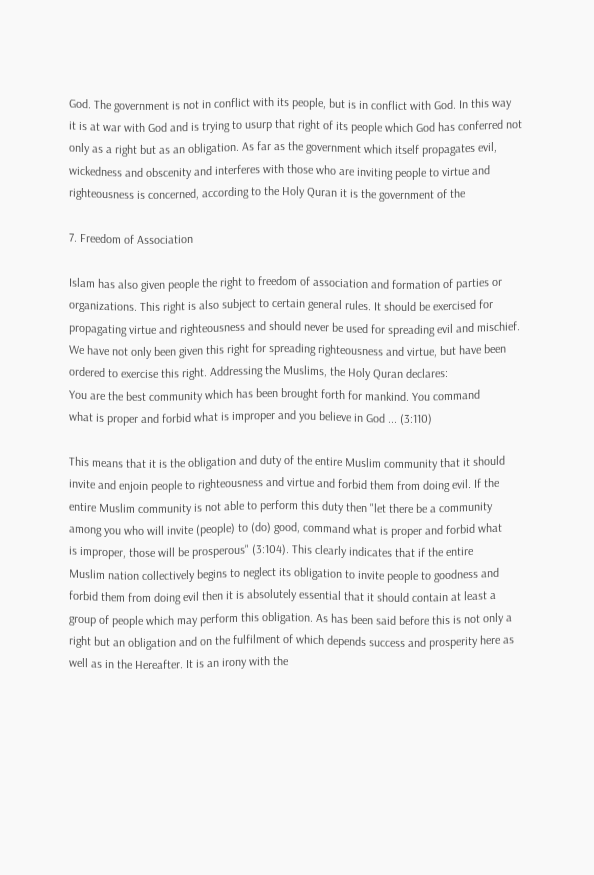God. The government is not in conflict with its people, but is in conflict with God. In this way
it is at war with God and is trying to usurp that right of its people which God has conferred not
only as a right but as an obligation. As far as the government which itself propagates evil,
wickedness and obscenity and interferes with those who are inviting people to virtue and
righteousness is concerned, according to the Holy Quran it is the government of the

7. Freedom of Association

Islam has also given people the right to freedom of association and formation of parties or
organizations. This right is also subject to certain general rules. It should be exercised for
propagating virtue and righteousness and should never be used for spreading evil and mischief.
We have not only been given this right for spreading righteousness and virtue, but have been
ordered to exercise this right. Addressing the Muslims, the Holy Quran declares:
You are the best community which has been brought forth for mankind. You command
what is proper and forbid what is improper and you believe in God ... (3:110)

This means that it is the obligation and duty of the entire Muslim community that it should
invite and enjoin people to righteousness and virtue and forbid them from doing evil. If the
entire Muslim community is not able to perform this duty then "let there be a community
among you who will invite (people) to (do) good, command what is proper and forbid what
is improper, those will be prosperous" (3:104). This clearly indicates that if the entire
Muslim nation collectively begins to neglect its obligation to invite people to goodness and
forbid them from doing evil then it is absolutely essential that it should contain at least a
group of people which may perform this obligation. As has been said before this is not only a
right but an obligation and on the fulfilment of which depends success and prosperity here as
well as in the Hereafter. It is an irony with the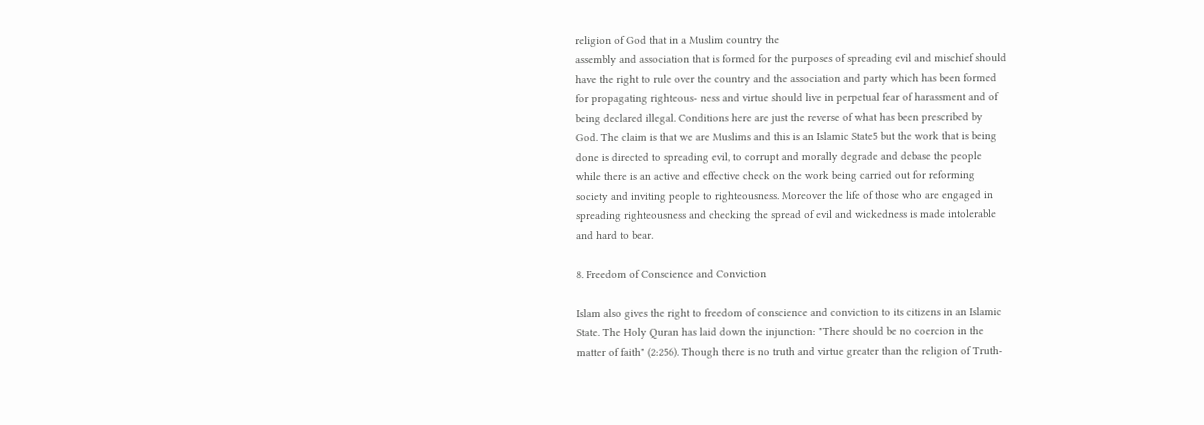religion of God that in a Muslim country the
assembly and association that is formed for the purposes of spreading evil and mischief should
have the right to rule over the country and the association and party which has been formed
for propagating righteous- ness and virtue should live in perpetual fear of harassment and of
being declared illegal. Conditions here are just the reverse of what has been prescribed by
God. The claim is that we are Muslims and this is an Islamic State5 but the work that is being
done is directed to spreading evil, to corrupt and morally degrade and debase the people
while there is an active and effective check on the work being carried out for reforming
society and inviting people to righteousness. Moreover the life of those who are engaged in
spreading righteousness and checking the spread of evil and wickedness is made intolerable
and hard to bear.

8. Freedom of Conscience and Conviction

Islam also gives the right to freedom of conscience and conviction to its citizens in an Islamic
State. The Holy Quran has laid down the injunction: "There should be no coercion in the
matter of faith" (2:256). Though there is no truth and virtue greater than the religion of Truth-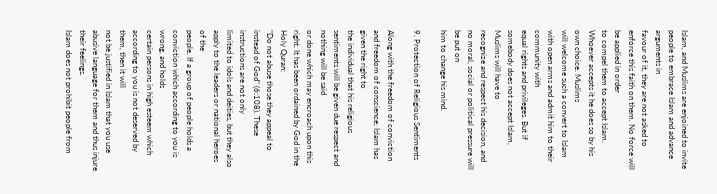Islam, and Muslims are enjoined to invite people to embrace Islam and advance arguments in
favour of it, they are not asked to enforce this faith on them. No force will be applied in order
to compel them to accept Islam. Whoever accepts it he does so by his own choice. Muslims
will welcome such a convert to Islam with open arms and admit him to their community with
equal rights and privileges. But if somebody does not accept Islam, Muslims will have to
recognize and respect his decision, and no moral, social or political pressure will be put on
him to change his mind.

9. Protection of Religious Sentiments

Along with the freedom of conviction and freedom of conscience, Islam has given the right to
the individual that his religious sentiments will be given due respect and nothing will be said
or done which may encroach upon this right. It has been ordained by God in the Holy Quran:
"Do not abuse those they appeal to instead of God" (6:108). These instructions are not only
limited to idols and deities, but they also apply to the leaders or national heroes of the
people. If a group of people holds a conviction which according to you is wrong, and holds
certain persons in high esteem which according to you is not deserved by them, then it will
not be justified in Islam that you use abusive language for them and thus injure their feelings.
Islam does not prohibit people from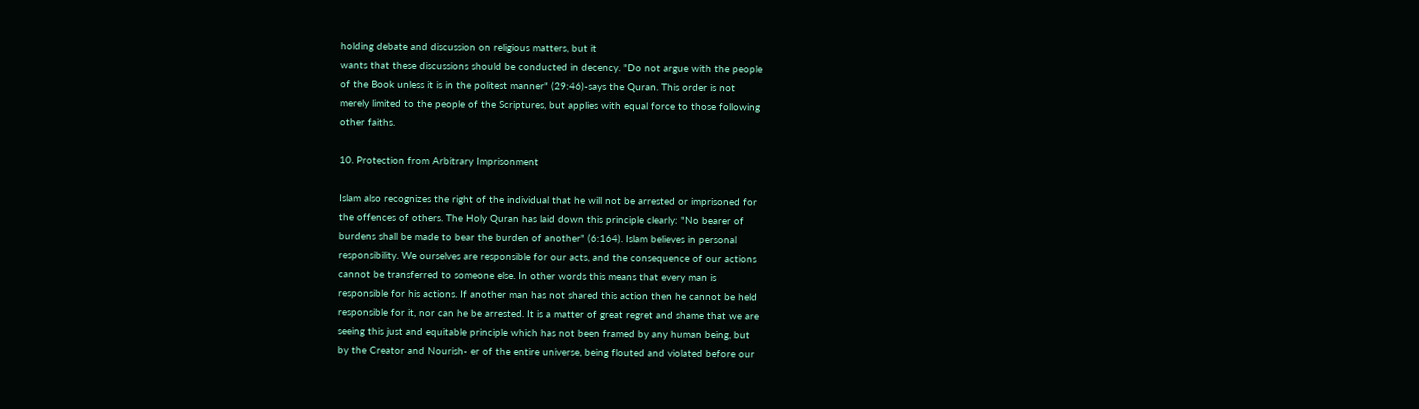holding debate and discussion on religious matters, but it
wants that these discussions should be conducted in decency. "Do not argue with the people
of the Book unless it is in the politest manner" (29:46)-says the Quran. This order is not
merely limited to the people of the Scriptures, but applies with equal force to those following
other faiths.

10. Protection from Arbitrary Imprisonment

Islam also recognizes the right of the individual that he will not be arrested or imprisoned for
the offences of others. The Holy Quran has laid down this principle clearly: "No bearer of
burdens shall be made to bear the burden of another" (6:164). Islam believes in personal
responsibility. We ourselves are responsible for our acts, and the consequence of our actions
cannot be transferred to someone else. In other words this means that every man is
responsible for his actions. If another man has not shared this action then he cannot be held
responsible for it, nor can he be arrested. It is a matter of great regret and shame that we are
seeing this just and equitable principle which has not been framed by any human being, but
by the Creator and Nourish- er of the entire universe, being flouted and violated before our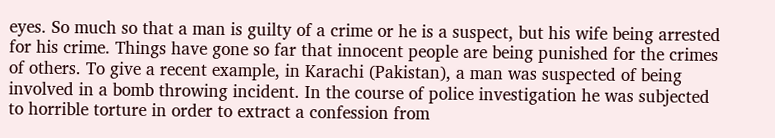eyes. So much so that a man is guilty of a crime or he is a suspect, but his wife being arrested
for his crime. Things have gone so far that innocent people are being punished for the crimes
of others. To give a recent example, in Karachi (Pakistan), a man was suspected of being
involved in a bomb throwing incident. In the course of police investigation he was subjected
to horrible torture in order to extract a confession from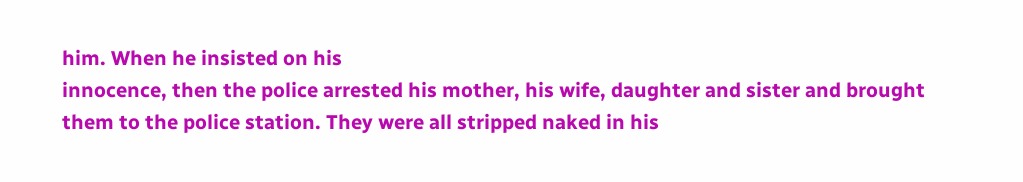him. When he insisted on his
innocence, then the police arrested his mother, his wife, daughter and sister and brought
them to the police station. They were all stripped naked in his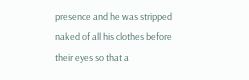presence and he was stripped
naked of all his clothes before their eyes so that a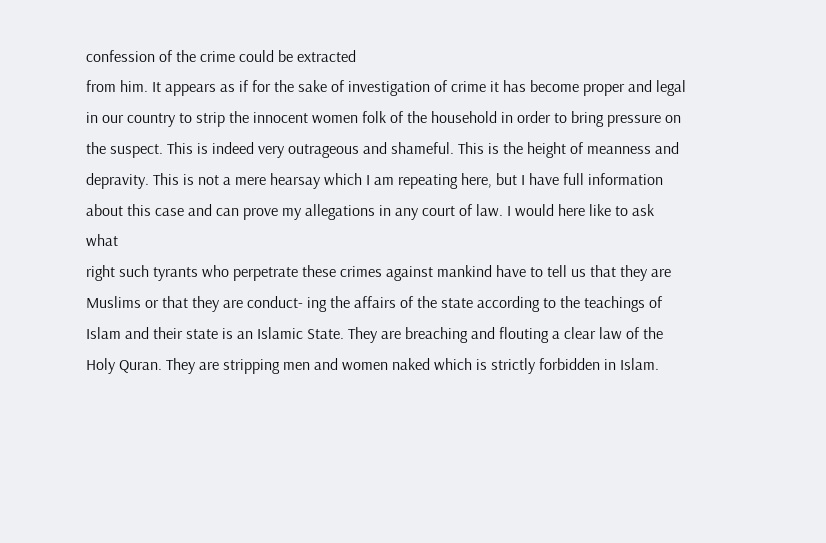confession of the crime could be extracted
from him. It appears as if for the sake of investigation of crime it has become proper and legal
in our country to strip the innocent women folk of the household in order to bring pressure on
the suspect. This is indeed very outrageous and shameful. This is the height of meanness and
depravity. This is not a mere hearsay which I am repeating here, but I have full information
about this case and can prove my allegations in any court of law. I would here like to ask what
right such tyrants who perpetrate these crimes against mankind have to tell us that they are
Muslims or that they are conduct- ing the affairs of the state according to the teachings of
Islam and their state is an Islamic State. They are breaching and flouting a clear law of the
Holy Quran. They are stripping men and women naked which is strictly forbidden in Islam.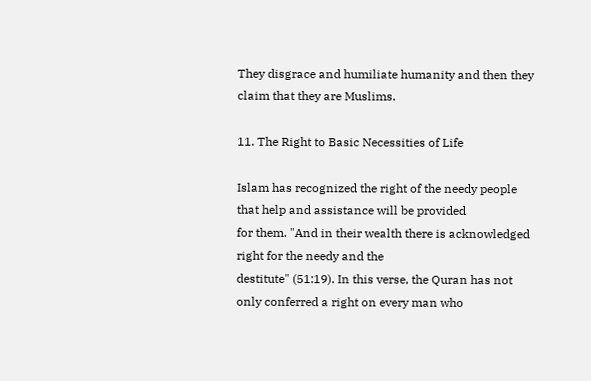They disgrace and humiliate humanity and then they claim that they are Muslims.

11. The Right to Basic Necessities of Life

Islam has recognized the right of the needy people that help and assistance will be provided
for them. "And in their wealth there is acknowledged right for the needy and the
destitute" (51:19). In this verse, the Quran has not only conferred a right on every man who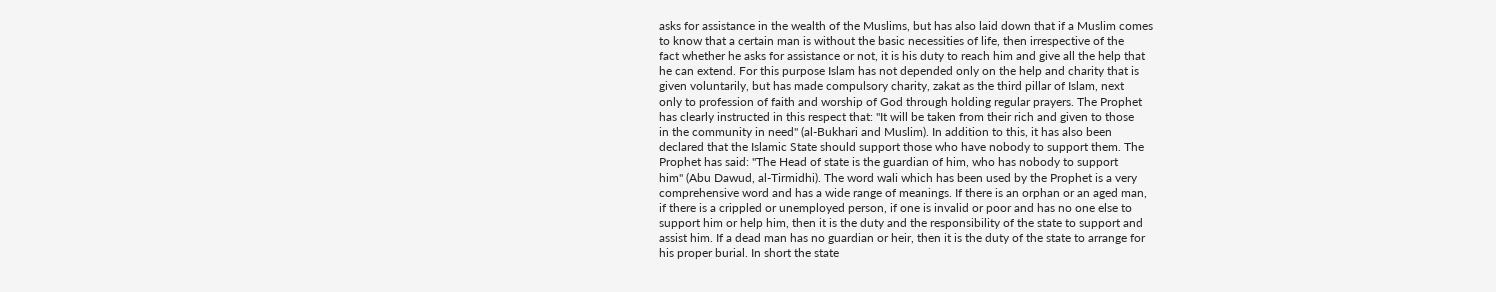asks for assistance in the wealth of the Muslims, but has also laid down that if a Muslim comes
to know that a certain man is without the basic necessities of life, then irrespective of the
fact whether he asks for assistance or not, it is his duty to reach him and give all the help that
he can extend. For this purpose Islam has not depended only on the help and charity that is
given voluntarily, but has made compulsory charity, zakat as the third pillar of Islam, next
only to profession of faith and worship of God through holding regular prayers. The Prophet
has clearly instructed in this respect that: "It will be taken from their rich and given to those
in the community in need" (al-Bukhari and Muslim). In addition to this, it has also been
declared that the Islamic State should support those who have nobody to support them. The
Prophet has said: "The Head of state is the guardian of him, who has nobody to support
him" (Abu Dawud, al-Tirmidhi). The word wali which has been used by the Prophet is a very
comprehensive word and has a wide range of meanings. If there is an orphan or an aged man,
if there is a crippled or unemployed person, if one is invalid or poor and has no one else to
support him or help him, then it is the duty and the responsibility of the state to support and
assist him. If a dead man has no guardian or heir, then it is the duty of the state to arrange for
his proper burial. In short the state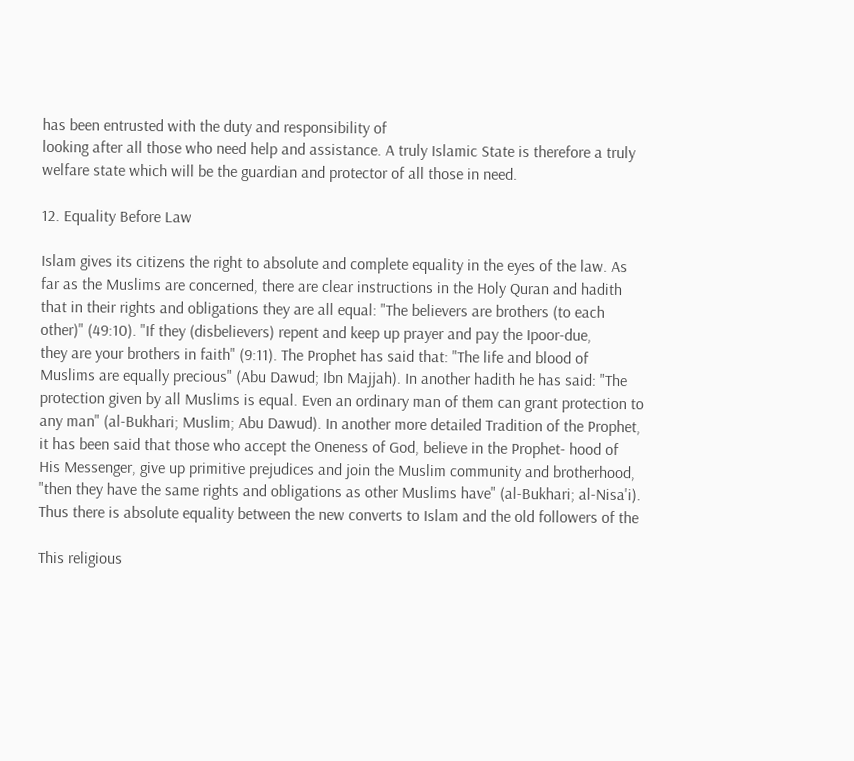has been entrusted with the duty and responsibility of
looking after all those who need help and assistance. A truly Islamic State is therefore a truly
welfare state which will be the guardian and protector of all those in need.

12. Equality Before Law

Islam gives its citizens the right to absolute and complete equality in the eyes of the law. As
far as the Muslims are concerned, there are clear instructions in the Holy Quran and hadith
that in their rights and obligations they are all equal: "The believers are brothers (to each
other)" (49:10). "If they (disbelievers) repent and keep up prayer and pay the Ipoor-due,
they are your brothers in faith" (9:11). The Prophet has said that: "The life and blood of
Muslims are equally precious" (Abu Dawud; Ibn Majjah). In another hadith he has said: "The
protection given by all Muslims is equal. Even an ordinary man of them can grant protection to
any man" (al-Bukhari; Muslim; Abu Dawud). In another more detailed Tradition of the Prophet,
it has been said that those who accept the Oneness of God, believe in the Prophet- hood of
His Messenger, give up primitive prejudices and join the Muslim community and brotherhood,
"then they have the same rights and obligations as other Muslims have" (al-Bukhari; al-Nisa'i).
Thus there is absolute equality between the new converts to Islam and the old followers of the

This religious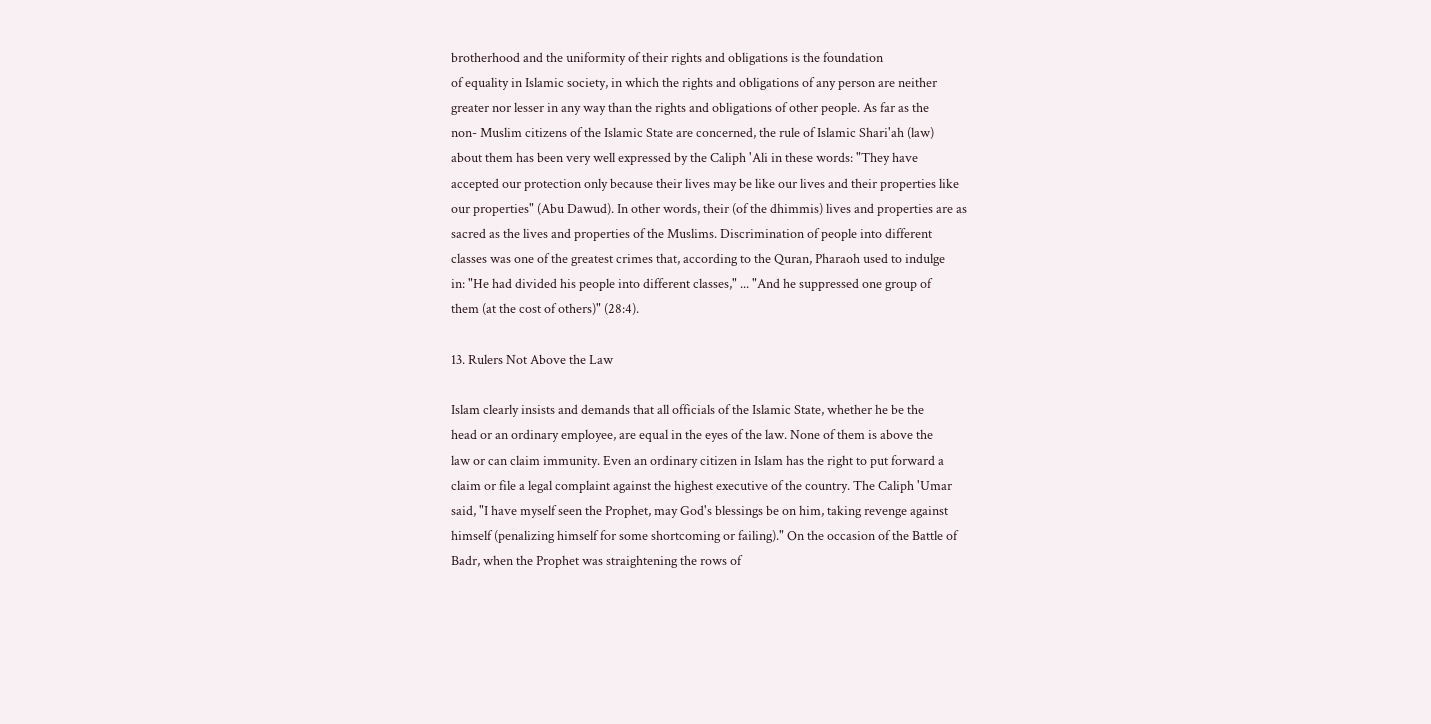brotherhood and the uniformity of their rights and obligations is the foundation
of equality in Islamic society, in which the rights and obligations of any person are neither
greater nor lesser in any way than the rights and obligations of other people. As far as the
non- Muslim citizens of the Islamic State are concerned, the rule of Islamic Shari'ah (law)
about them has been very well expressed by the Caliph 'Ali in these words: "They have
accepted our protection only because their lives may be like our lives and their properties like
our properties" (Abu Dawud). In other words, their (of the dhimmis) lives and properties are as
sacred as the lives and properties of the Muslims. Discrimination of people into different
classes was one of the greatest crimes that, according to the Quran, Pharaoh used to indulge
in: "He had divided his people into different classes," ... "And he suppressed one group of
them (at the cost of others)" (28:4).

13. Rulers Not Above the Law

Islam clearly insists and demands that all officials of the Islamic State, whether he be the
head or an ordinary employee, are equal in the eyes of the law. None of them is above the
law or can claim immunity. Even an ordinary citizen in Islam has the right to put forward a
claim or file a legal complaint against the highest executive of the country. The Caliph 'Umar
said, "I have myself seen the Prophet, may God's blessings be on him, taking revenge against
himself (penalizing himself for some shortcoming or failing)." On the occasion of the Battle of
Badr, when the Prophet was straightening the rows of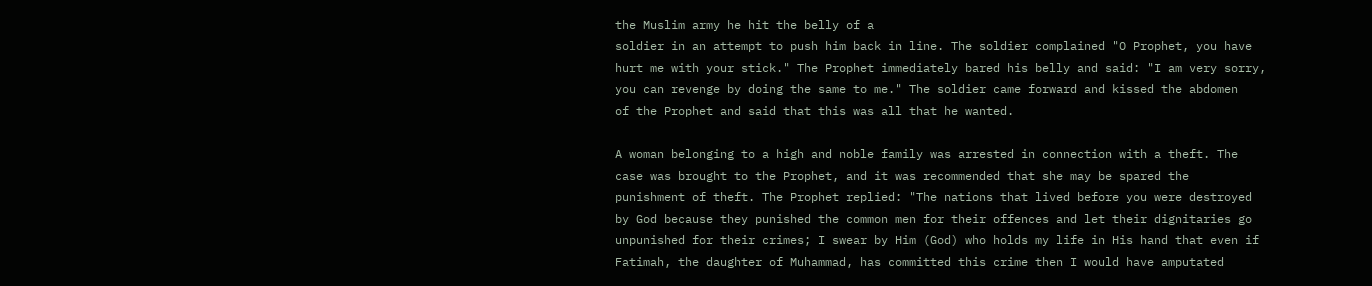the Muslim army he hit the belly of a
soldier in an attempt to push him back in line. The soldier complained "O Prophet, you have
hurt me with your stick." The Prophet immediately bared his belly and said: "I am very sorry,
you can revenge by doing the same to me." The soldier came forward and kissed the abdomen
of the Prophet and said that this was all that he wanted.

A woman belonging to a high and noble family was arrested in connection with a theft. The
case was brought to the Prophet, and it was recommended that she may be spared the
punishment of theft. The Prophet replied: "The nations that lived before you were destroyed
by God because they punished the common men for their offences and let their dignitaries go
unpunished for their crimes; I swear by Him (God) who holds my life in His hand that even if
Fatimah, the daughter of Muhammad, has committed this crime then I would have amputated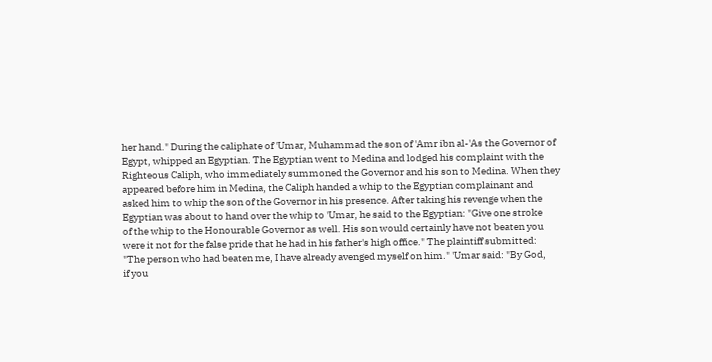her hand." During the caliphate of 'Umar, Muhammad the son of 'Amr ibn al-'As the Governor of
Egypt, whipped an Egyptian. The Egyptian went to Medina and lodged his complaint with the
Righteous Caliph, who immediately summoned the Governor and his son to Medina. When they
appeared before him in Medina, the Caliph handed a whip to the Egyptian complainant and
asked him to whip the son of the Governor in his presence. After taking his revenge when the
Egyptian was about to hand over the whip to 'Umar, he said to the Egyptian: "Give one stroke
of the whip to the Honourable Governor as well. His son would certainly have not beaten you
were it not for the false pride that he had in his father's high office." The plaintiff submitted:
"The person who had beaten me, I have already avenged myself on him." 'Umar said: "By God,
if you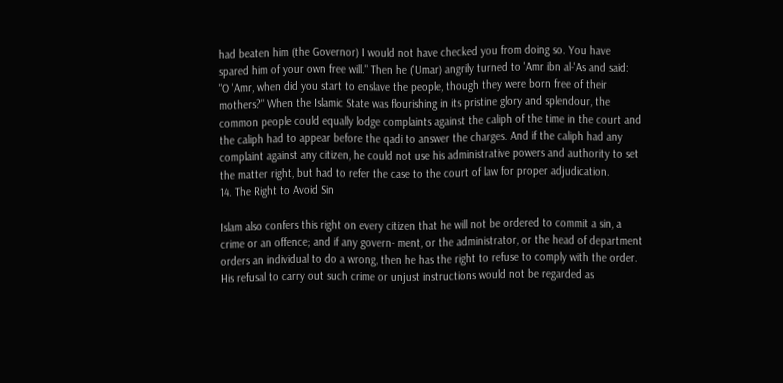had beaten him (the Governor) I would not have checked you from doing so. You have
spared him of your own free will." Then he ('Umar) angrily turned to 'Amr ibn al-'As and said:
"O 'Amr, when did you start to enslave the people, though they were born free of their
mothers?" When the Islamic State was flourishing in its pristine glory and splendour, the
common people could equally lodge complaints against the caliph of the time in the court and
the caliph had to appear before the qadi to answer the charges. And if the caliph had any
complaint against any citizen, he could not use his administrative powers and authority to set
the matter right, but had to refer the case to the court of law for proper adjudication.
14. The Right to Avoid Sin

Islam also confers this right on every citizen that he will not be ordered to commit a sin, a
crime or an offence; and if any govern- ment, or the administrator, or the head of department
orders an individual to do a wrong, then he has the right to refuse to comply with the order.
His refusal to carry out such crime or unjust instructions would not be regarded as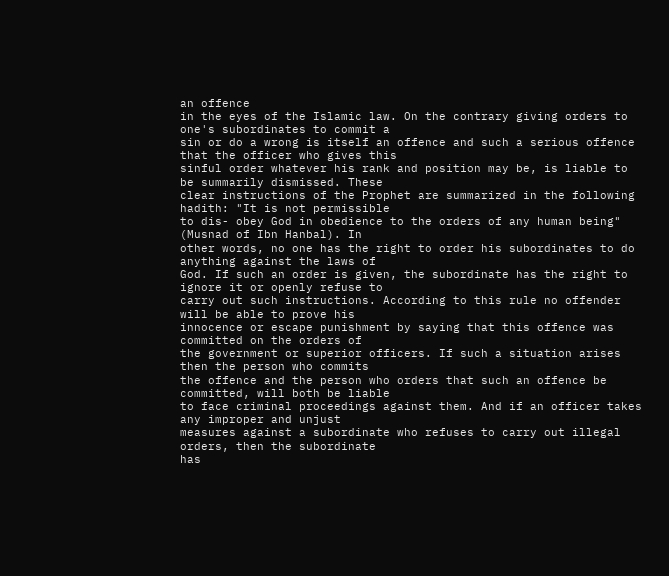an offence
in the eyes of the Islamic law. On the contrary giving orders to one's subordinates to commit a
sin or do a wrong is itself an offence and such a serious offence that the officer who gives this
sinful order whatever his rank and position may be, is liable to be summarily dismissed. These
clear instructions of the Prophet are summarized in the following hadith: "It is not permissible
to dis- obey God in obedience to the orders of any human being" (Musnad of Ibn Hanbal). In
other words, no one has the right to order his subordinates to do anything against the laws of
God. If such an order is given, the subordinate has the right to ignore it or openly refuse to
carry out such instructions. According to this rule no offender will be able to prove his
innocence or escape punishment by saying that this offence was committed on the orders of
the government or superior officers. If such a situation arises then the person who commits
the offence and the person who orders that such an offence be committed, will both be liable
to face criminal proceedings against them. And if an officer takes any improper and unjust
measures against a subordinate who refuses to carry out illegal orders, then the subordinate
has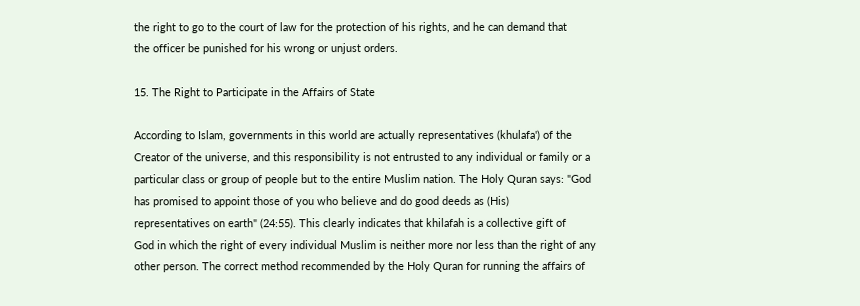the right to go to the court of law for the protection of his rights, and he can demand that
the officer be punished for his wrong or unjust orders.

15. The Right to Participate in the Affairs of State

According to Islam, governments in this world are actually representatives (khulafa') of the
Creator of the universe, and this responsibility is not entrusted to any individual or family or a
particular class or group of people but to the entire Muslim nation. The Holy Quran says: "God
has promised to appoint those of you who believe and do good deeds as (His)
representatives on earth" (24:55). This clearly indicates that khilafah is a collective gift of
God in which the right of every individual Muslim is neither more nor less than the right of any
other person. The correct method recommended by the Holy Quran for running the affairs of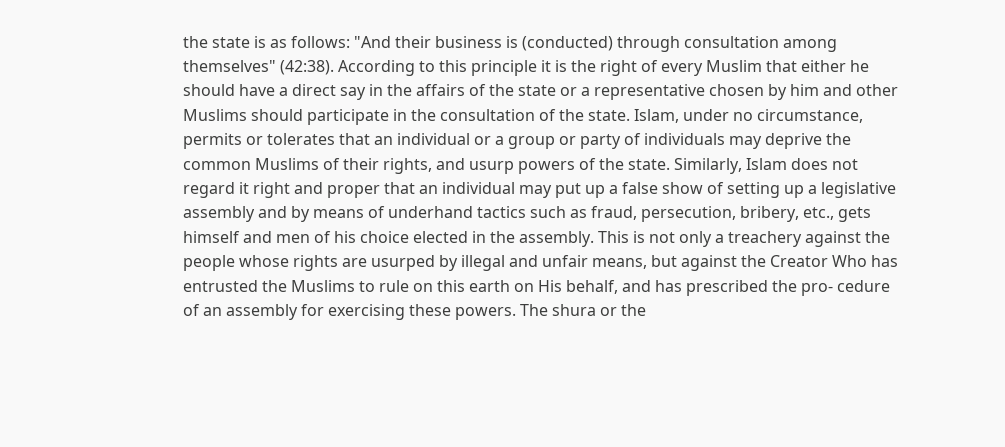the state is as follows: "And their business is (conducted) through consultation among
themselves" (42:38). According to this principle it is the right of every Muslim that either he
should have a direct say in the affairs of the state or a representative chosen by him and other
Muslims should participate in the consultation of the state. Islam, under no circumstance,
permits or tolerates that an individual or a group or party of individuals may deprive the
common Muslims of their rights, and usurp powers of the state. Similarly, Islam does not
regard it right and proper that an individual may put up a false show of setting up a legislative
assembly and by means of underhand tactics such as fraud, persecution, bribery, etc., gets
himself and men of his choice elected in the assembly. This is not only a treachery against the
people whose rights are usurped by illegal and unfair means, but against the Creator Who has
entrusted the Muslims to rule on this earth on His behalf, and has prescribed the pro- cedure
of an assembly for exercising these powers. The shura or the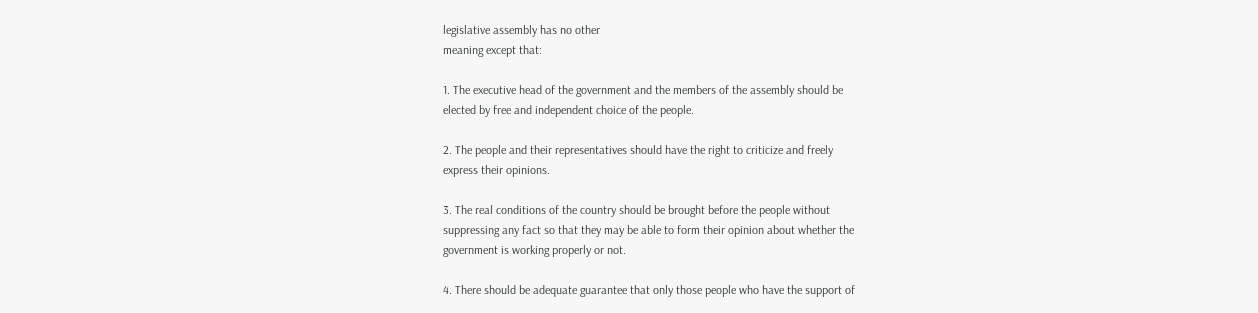legislative assembly has no other
meaning except that:

1. The executive head of the government and the members of the assembly should be
elected by free and independent choice of the people.

2. The people and their representatives should have the right to criticize and freely
express their opinions.

3. The real conditions of the country should be brought before the people without
suppressing any fact so that they may be able to form their opinion about whether the
government is working properly or not.

4. There should be adequate guarantee that only those people who have the support of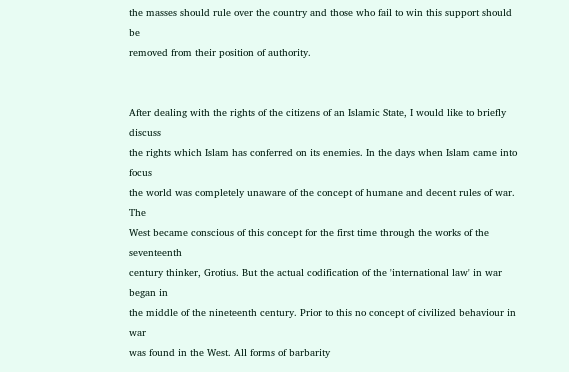the masses should rule over the country and those who fail to win this support should be
removed from their position of authority.


After dealing with the rights of the citizens of an Islamic State, I would like to briefly discuss
the rights which Islam has conferred on its enemies. In the days when Islam came into focus
the world was completely unaware of the concept of humane and decent rules of war. The
West became conscious of this concept for the first time through the works of the seventeenth
century thinker, Grotius. But the actual codification of the 'international law' in war began in
the middle of the nineteenth century. Prior to this no concept of civilized behaviour in war
was found in the West. All forms of barbarity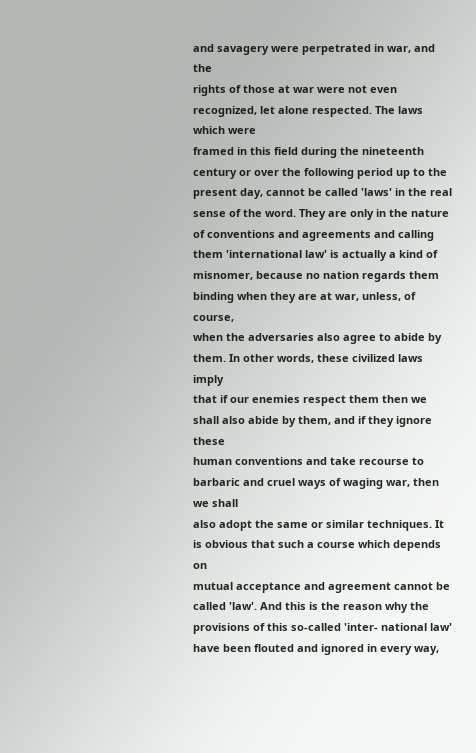and savagery were perpetrated in war, and the
rights of those at war were not even recognized, let alone respected. The laws which were
framed in this field during the nineteenth century or over the following period up to the
present day, cannot be called 'laws' in the real sense of the word. They are only in the nature
of conventions and agreements and calling them 'international law' is actually a kind of
misnomer, because no nation regards them binding when they are at war, unless, of course,
when the adversaries also agree to abide by them. In other words, these civilized laws imply
that if our enemies respect them then we shall also abide by them, and if they ignore these
human conventions and take recourse to barbaric and cruel ways of waging war, then we shall
also adopt the same or similar techniques. It is obvious that such a course which depends on
mutual acceptance and agreement cannot be called 'law'. And this is the reason why the
provisions of this so-called 'inter- national law' have been flouted and ignored in every way,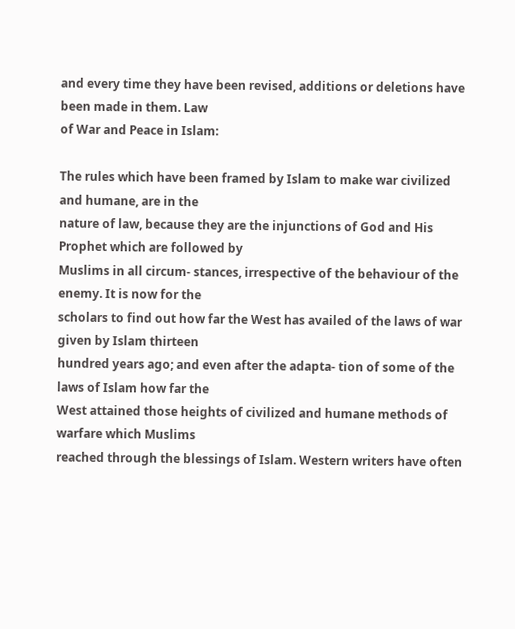and every time they have been revised, additions or deletions have been made in them. Law
of War and Peace in Islam:

The rules which have been framed by Islam to make war civilized and humane, are in the
nature of law, because they are the injunctions of God and His Prophet which are followed by
Muslims in all circum- stances, irrespective of the behaviour of the enemy. It is now for the
scholars to find out how far the West has availed of the laws of war given by Islam thirteen
hundred years ago; and even after the adapta- tion of some of the laws of Islam how far the
West attained those heights of civilized and humane methods of warfare which Muslims
reached through the blessings of Islam. Western writers have often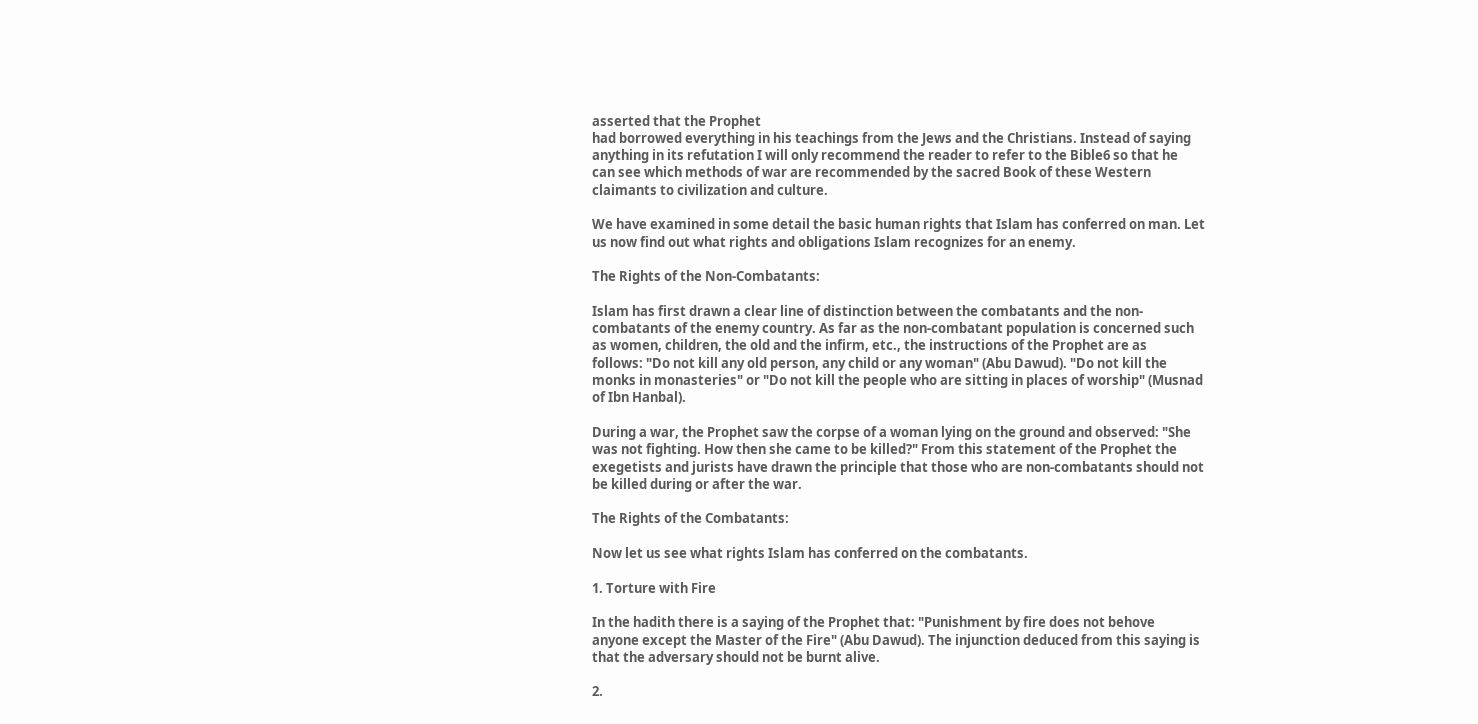asserted that the Prophet
had borrowed everything in his teachings from the Jews and the Christians. Instead of saying
anything in its refutation I will only recommend the reader to refer to the Bible6 so that he
can see which methods of war are recommended by the sacred Book of these Western
claimants to civilization and culture.

We have examined in some detail the basic human rights that Islam has conferred on man. Let
us now find out what rights and obligations Islam recognizes for an enemy.

The Rights of the Non-Combatants:

Islam has first drawn a clear line of distinction between the combatants and the non-
combatants of the enemy country. As far as the non-combatant population is concerned such
as women, children, the old and the infirm, etc., the instructions of the Prophet are as
follows: "Do not kill any old person, any child or any woman" (Abu Dawud). "Do not kill the
monks in monasteries" or "Do not kill the people who are sitting in places of worship" (Musnad
of Ibn Hanbal).

During a war, the Prophet saw the corpse of a woman lying on the ground and observed: "She
was not fighting. How then she came to be killed?" From this statement of the Prophet the
exegetists and jurists have drawn the principle that those who are non-combatants should not
be killed during or after the war.

The Rights of the Combatants:

Now let us see what rights Islam has conferred on the combatants.

1. Torture with Fire

In the hadith there is a saying of the Prophet that: "Punishment by fire does not behove
anyone except the Master of the Fire" (Abu Dawud). The injunction deduced from this saying is
that the adversary should not be burnt alive.

2.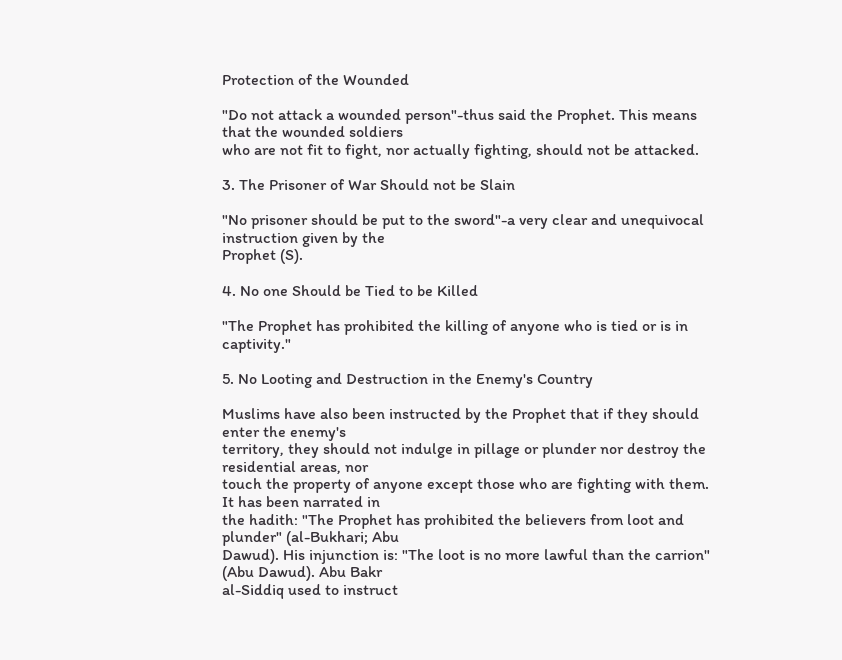Protection of the Wounded

"Do not attack a wounded person"-thus said the Prophet. This means that the wounded soldiers
who are not fit to fight, nor actually fighting, should not be attacked.

3. The Prisoner of War Should not be Slain

"No prisoner should be put to the sword"-a very clear and unequivocal instruction given by the
Prophet (S).

4. No one Should be Tied to be Killed

"The Prophet has prohibited the killing of anyone who is tied or is in captivity."

5. No Looting and Destruction in the Enemy's Country

Muslims have also been instructed by the Prophet that if they should enter the enemy's
territory, they should not indulge in pillage or plunder nor destroy the residential areas, nor
touch the property of anyone except those who are fighting with them. It has been narrated in
the hadith: "The Prophet has prohibited the believers from loot and plunder" (al-Bukhari; Abu
Dawud). His injunction is: "The loot is no more lawful than the carrion" (Abu Dawud). Abu Bakr
al-Siddiq used to instruct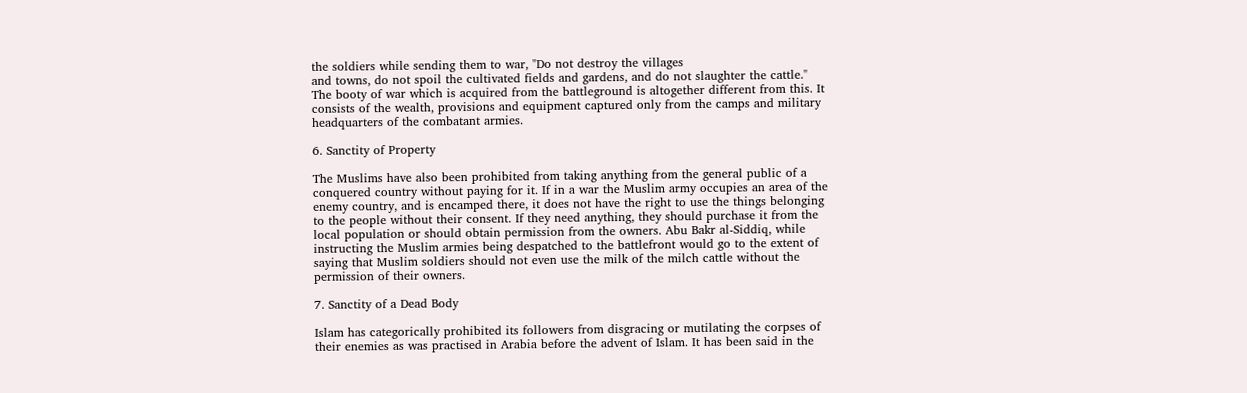the soldiers while sending them to war, "Do not destroy the villages
and towns, do not spoil the cultivated fields and gardens, and do not slaughter the cattle."
The booty of war which is acquired from the battleground is altogether different from this. It
consists of the wealth, provisions and equipment captured only from the camps and military
headquarters of the combatant armies.

6. Sanctity of Property

The Muslims have also been prohibited from taking anything from the general public of a
conquered country without paying for it. If in a war the Muslim army occupies an area of the
enemy country, and is encamped there, it does not have the right to use the things belonging
to the people without their consent. If they need anything, they should purchase it from the
local population or should obtain permission from the owners. Abu Bakr al-Siddiq, while
instructing the Muslim armies being despatched to the battlefront would go to the extent of
saying that Muslim soldiers should not even use the milk of the milch cattle without the
permission of their owners.

7. Sanctity of a Dead Body

Islam has categorically prohibited its followers from disgracing or mutilating the corpses of
their enemies as was practised in Arabia before the advent of Islam. It has been said in the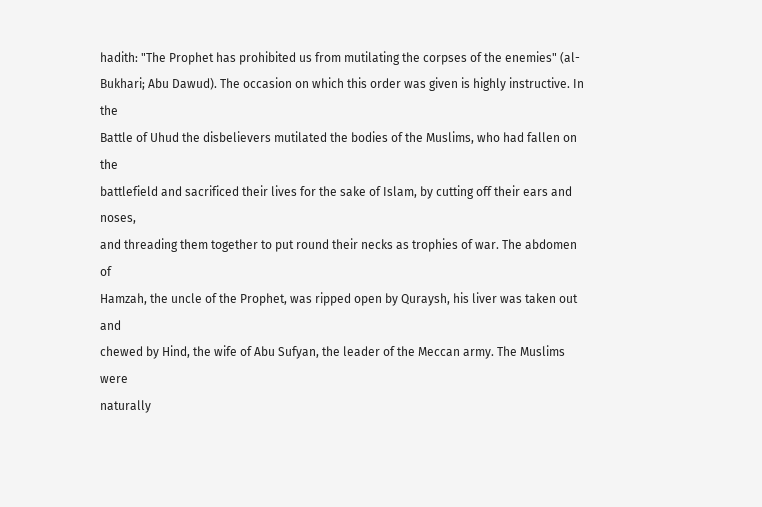hadith: "The Prophet has prohibited us from mutilating the corpses of the enemies" (al-
Bukhari; Abu Dawud). The occasion on which this order was given is highly instructive. In the
Battle of Uhud the disbelievers mutilated the bodies of the Muslims, who had fallen on the
battlefield and sacrificed their lives for the sake of Islam, by cutting off their ears and noses,
and threading them together to put round their necks as trophies of war. The abdomen of
Hamzah, the uncle of the Prophet, was ripped open by Quraysh, his liver was taken out and
chewed by Hind, the wife of Abu Sufyan, the leader of the Meccan army. The Muslims were
naturally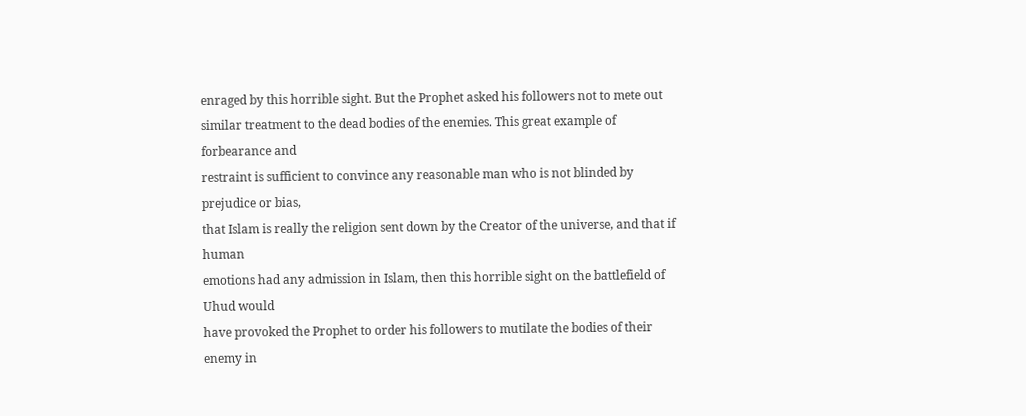enraged by this horrible sight. But the Prophet asked his followers not to mete out
similar treatment to the dead bodies of the enemies. This great example of forbearance and
restraint is sufficient to convince any reasonable man who is not blinded by prejudice or bias,
that Islam is really the religion sent down by the Creator of the universe, and that if human
emotions had any admission in Islam, then this horrible sight on the battlefield of Uhud would
have provoked the Prophet to order his followers to mutilate the bodies of their enemy in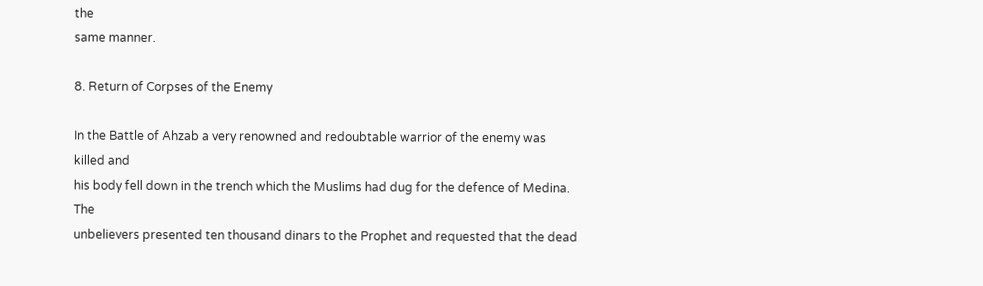the
same manner.

8. Return of Corpses of the Enemy

In the Battle of Ahzab a very renowned and redoubtable warrior of the enemy was killed and
his body fell down in the trench which the Muslims had dug for the defence of Medina. The
unbelievers presented ten thousand dinars to the Prophet and requested that the dead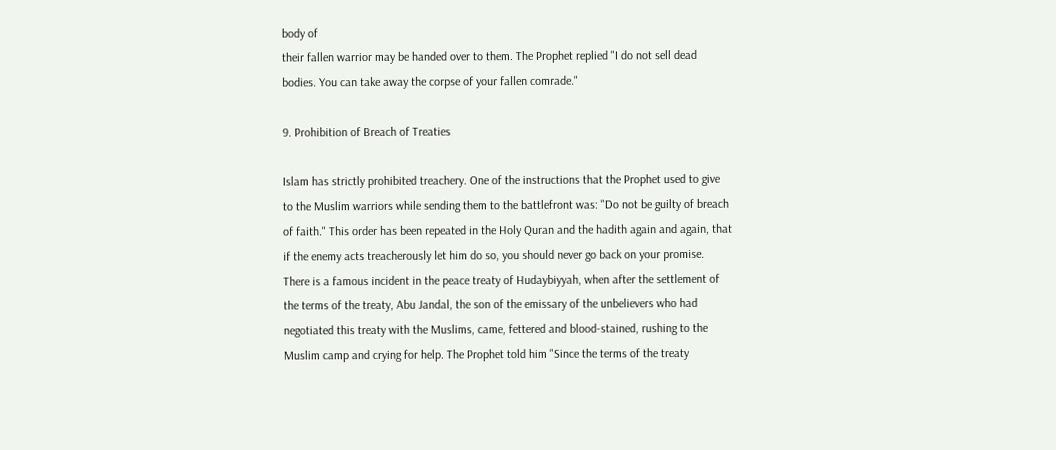body of
their fallen warrior may be handed over to them. The Prophet replied "I do not sell dead
bodies. You can take away the corpse of your fallen comrade."

9. Prohibition of Breach of Treaties

Islam has strictly prohibited treachery. One of the instructions that the Prophet used to give
to the Muslim warriors while sending them to the battlefront was: "Do not be guilty of breach
of faith." This order has been repeated in the Holy Quran and the hadith again and again, that
if the enemy acts treacherously let him do so, you should never go back on your promise.
There is a famous incident in the peace treaty of Hudaybiyyah, when after the settlement of
the terms of the treaty, Abu Jandal, the son of the emissary of the unbelievers who had
negotiated this treaty with the Muslims, came, fettered and blood-stained, rushing to the
Muslim camp and crying for help. The Prophet told him "Since the terms of the treaty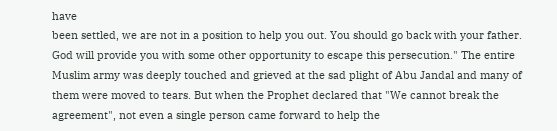have
been settled, we are not in a position to help you out. You should go back with your father.
God will provide you with some other opportunity to escape this persecution." The entire
Muslim army was deeply touched and grieved at the sad plight of Abu Jandal and many of
them were moved to tears. But when the Prophet declared that "We cannot break the
agreement", not even a single person came forward to help the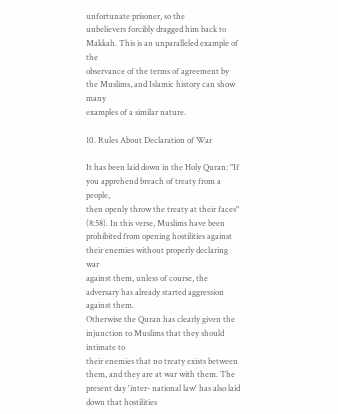unfortunate prisoner, so the
unbelievers forcibly dragged him back to Makkah. This is an unparalleled example of the
observance of the terms of agreement by the Muslims, and Islamic history can show many
examples of a similar nature.

10. Rules About Declaration of War

It has been laid down in the Holy Quran: "If you apprehend breach of treaty from a people,
then openly throw the treaty at their faces" (8:58). In this verse, Muslims have been
prohibited from opening hostilities against their enemies without properly declaring war
against them, unless of course, the adversary has already started aggression against them.
Otherwise the Quran has clearly given the injunction to Muslims that they should intimate to
their enemies that no treaty exists between them, and they are at war with them. The
present day 'inter- national law' has also laid down that hostilities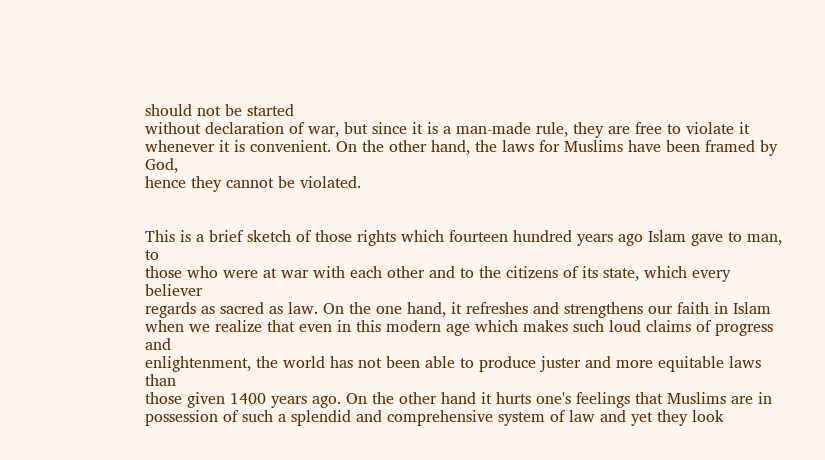should not be started
without declaration of war, but since it is a man-made rule, they are free to violate it
whenever it is convenient. On the other hand, the laws for Muslims have been framed by God,
hence they cannot be violated.


This is a brief sketch of those rights which fourteen hundred years ago Islam gave to man, to
those who were at war with each other and to the citizens of its state, which every believer
regards as sacred as law. On the one hand, it refreshes and strengthens our faith in Islam
when we realize that even in this modern age which makes such loud claims of progress and
enlightenment, the world has not been able to produce juster and more equitable laws than
those given 1400 years ago. On the other hand it hurts one's feelings that Muslims are in
possession of such a splendid and comprehensive system of law and yet they look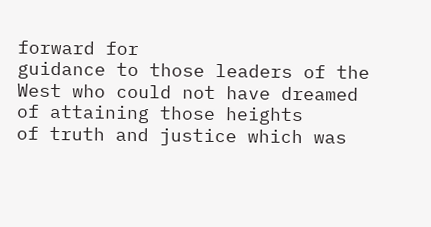forward for
guidance to those leaders of the West who could not have dreamed of attaining those heights
of truth and justice which was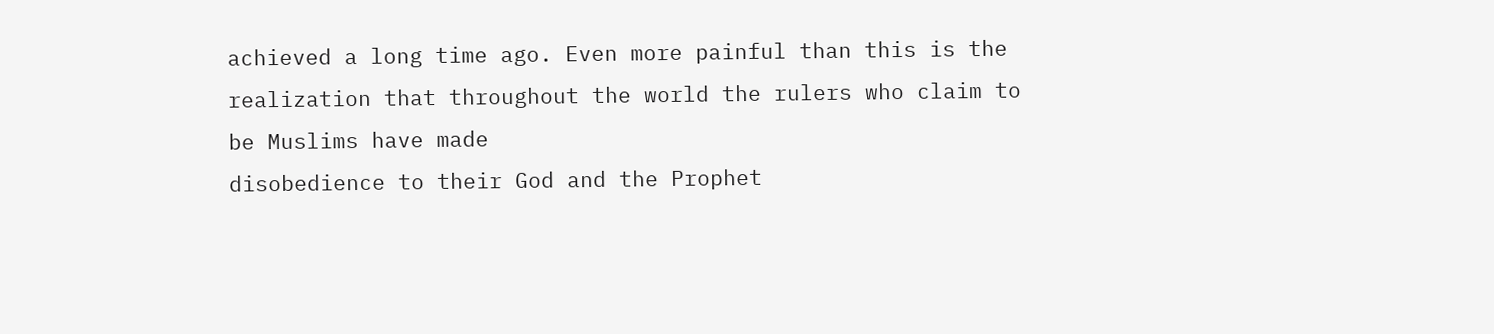achieved a long time ago. Even more painful than this is the
realization that throughout the world the rulers who claim to be Muslims have made
disobedience to their God and the Prophet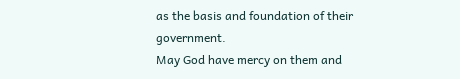as the basis and foundation of their government.
May God have mercy on them and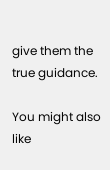give them the true guidance.

You might also like